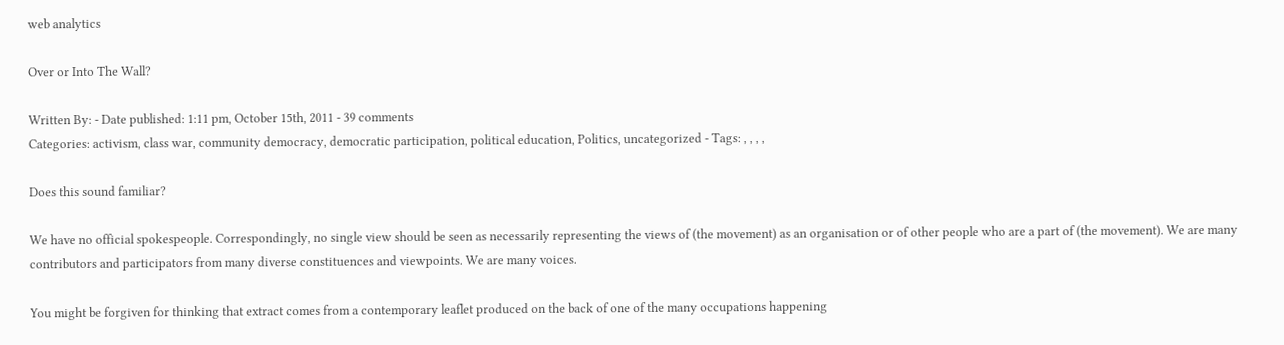web analytics

Over or Into The Wall?

Written By: - Date published: 1:11 pm, October 15th, 2011 - 39 comments
Categories: activism, class war, community democracy, democratic participation, political education, Politics, uncategorized - Tags: , , , ,

Does this sound familiar?

We have no official spokespeople. Correspondingly, no single view should be seen as necessarily representing the views of (the movement) as an organisation or of other people who are a part of (the movement). We are many contributors and participators from many diverse constituences and viewpoints. We are many voices.

You might be forgiven for thinking that extract comes from a contemporary leaflet produced on the back of one of the many occupations happening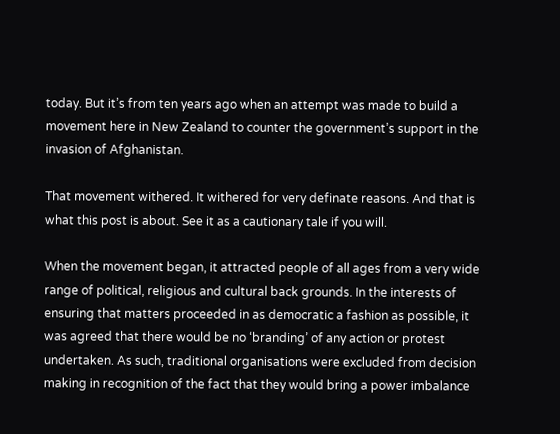today. But it’s from ten years ago when an attempt was made to build a movement here in New Zealand to counter the government’s support in the  invasion of Afghanistan.

That movement withered. It withered for very definate reasons. And that is what this post is about. See it as a cautionary tale if you will.

When the movement began, it attracted people of all ages from a very wide range of political, religious and cultural back grounds. In the interests of ensuring that matters proceeded in as democratic a fashion as possible, it was agreed that there would be no ‘branding’ of any action or protest undertaken. As such, traditional organisations were excluded from decision making in recognition of the fact that they would bring a power imbalance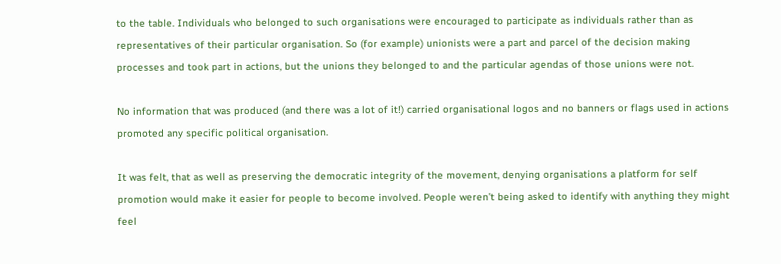to the table. Individuals who belonged to such organisations were encouraged to participate as individuals rather than as representatives of their particular organisation. So (for example) unionists were a part and parcel of the decision making processes and took part in actions, but the unions they belonged to and the particular agendas of those unions were not.

No information that was produced (and there was a lot of it!) carried organisational logos and no banners or flags used in actions promoted any specific political organisation.

It was felt, that as well as preserving the democratic integrity of the movement, denying organisations a platform for self promotion would make it easier for people to become involved. People weren’t being asked to identify with anything they might feel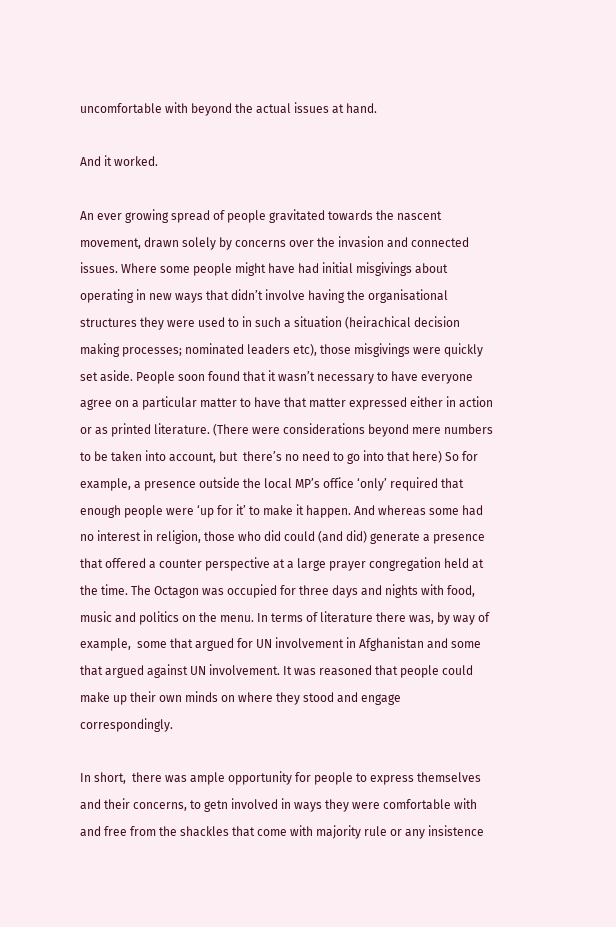uncomfortable with beyond the actual issues at hand.

And it worked.

An ever growing spread of people gravitated towards the nascent movement, drawn solely by concerns over the invasion and connected issues. Where some people might have had initial misgivings about operating in new ways that didn’t involve having the organisational structures they were used to in such a situation (heirachical decision making processes; nominated leaders etc), those misgivings were quickly set aside. People soon found that it wasn’t necessary to have everyone agree on a particular matter to have that matter expressed either in action or as printed literature. (There were considerations beyond mere numbers to be taken into account, but  there’s no need to go into that here) So for example, a presence outside the local MP’s office ‘only’ required that enough people were ‘up for it’ to make it happen. And whereas some had no interest in religion, those who did could (and did) generate a presence that offered a counter perspective at a large prayer congregation held at the time. The Octagon was occupied for three days and nights with food, music and politics on the menu. In terms of literature there was, by way of example,  some that argued for UN involvement in Afghanistan and some that argued against UN involvement. It was reasoned that people could make up their own minds on where they stood and engage correspondingly.

In short,  there was ample opportunity for people to express themselves and their concerns, to getn involved in ways they were comfortable with and free from the shackles that come with majority rule or any insistence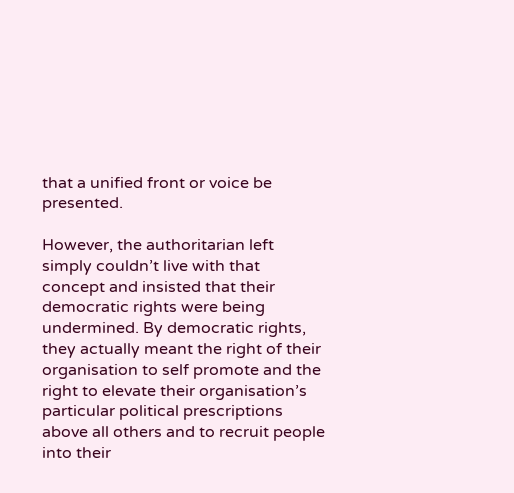that a unified front or voice be presented.

However, the authoritarian left simply couldn’t live with that concept and insisted that their democratic rights were being undermined. By democratic rights, they actually meant the right of their organisation to self promote and the right to elevate their organisation’s particular political prescriptions above all others and to recruit people into their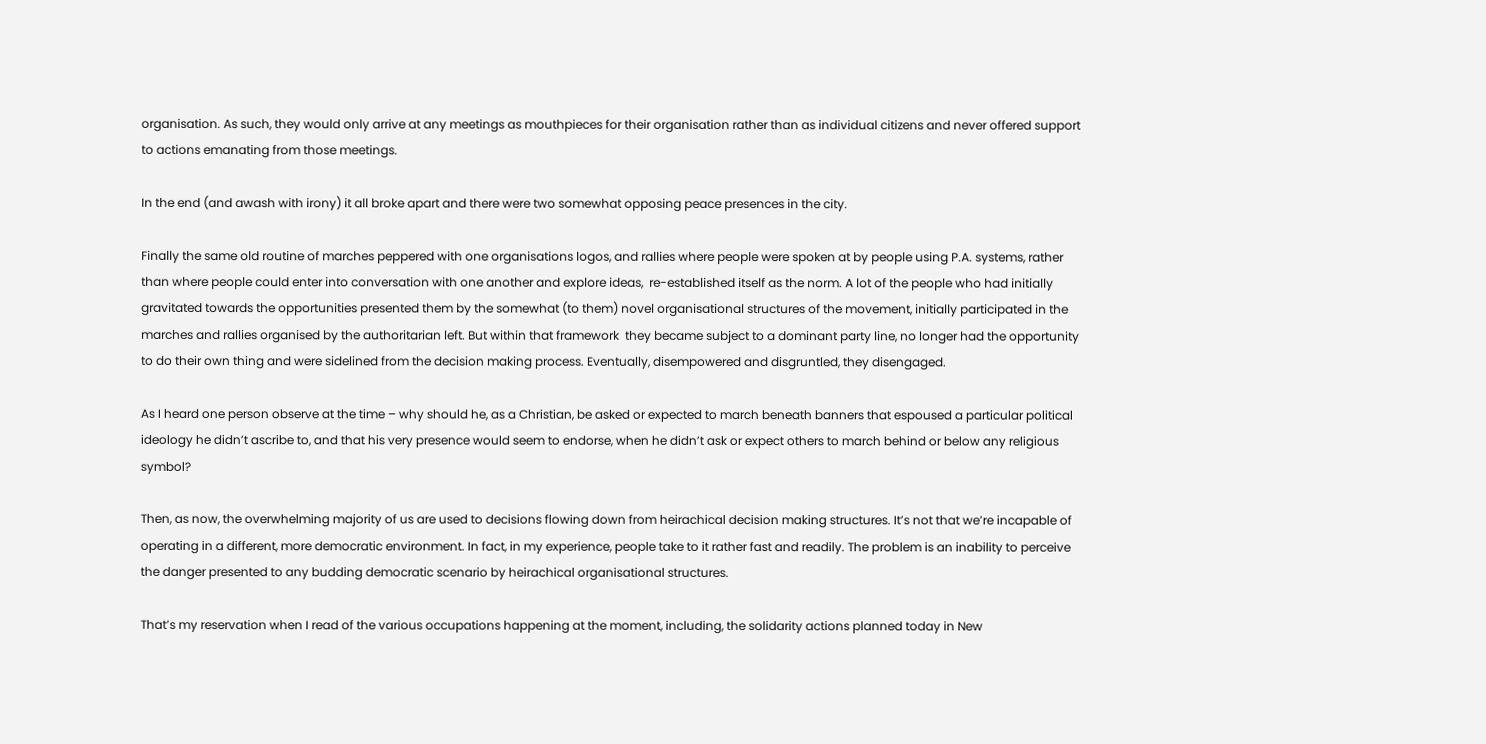organisation. As such, they would only arrive at any meetings as mouthpieces for their organisation rather than as individual citizens and never offered support to actions emanating from those meetings.

In the end (and awash with irony) it all broke apart and there were two somewhat opposing peace presences in the city.

Finally the same old routine of marches peppered with one organisations logos, and rallies where people were spoken at by people using P.A. systems, rather than where people could enter into conversation with one another and explore ideas,  re-established itself as the norm. A lot of the people who had initially gravitated towards the opportunities presented them by the somewhat (to them) novel organisational structures of the movement, initially participated in the marches and rallies organised by the authoritarian left. But within that framework  they became subject to a dominant party line, no longer had the opportunity to do their own thing and were sidelined from the decision making process. Eventually, disempowered and disgruntled, they disengaged.

As I heard one person observe at the time – why should he, as a Christian, be asked or expected to march beneath banners that espoused a particular political ideology he didn’t ascribe to, and that his very presence would seem to endorse, when he didn’t ask or expect others to march behind or below any religious symbol?

Then, as now, the overwhelming majority of us are used to decisions flowing down from heirachical decision making structures. It’s not that we’re incapable of operating in a different, more democratic environment. In fact, in my experience, people take to it rather fast and readily. The problem is an inability to perceive the danger presented to any budding democratic scenario by heirachical organisational structures.

That’s my reservation when I read of the various occupations happening at the moment, including, the solidarity actions planned today in New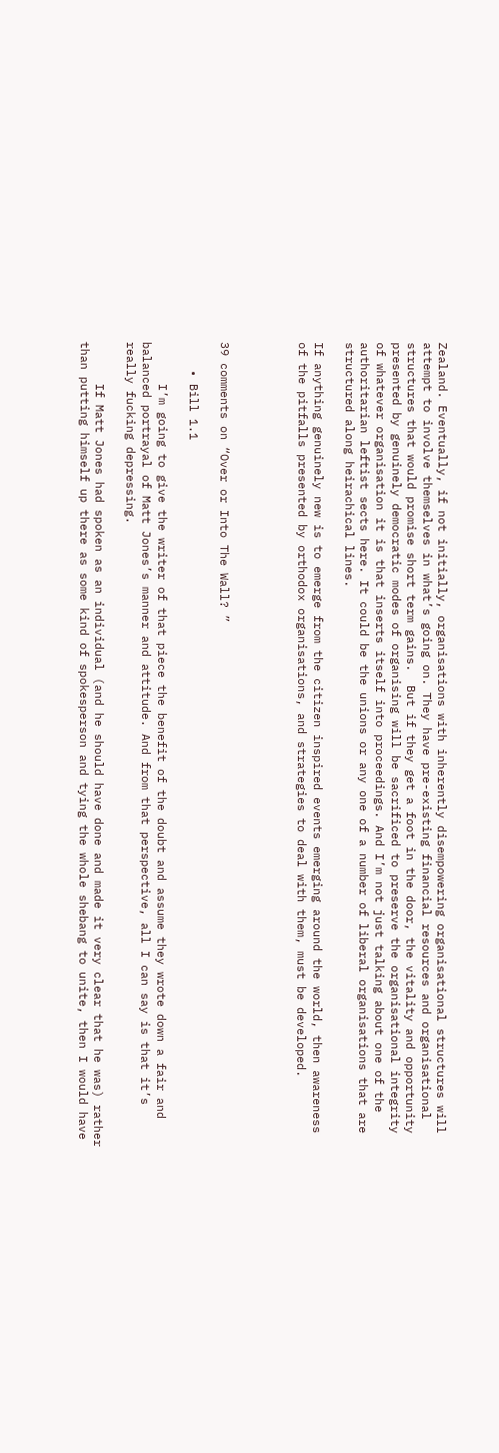Zealand. Eventually, if not initially, organisations with inherently disempowering organisational structures will attempt to involve themselves in what’s going on. They have pre-existing financial resources and organisational structures that would promise short term gains.  But if they get a foot in the door, the vitality and opportunity presented by genuinely democratic modes of organising will be sacrificed to preserve the organisational integrity of whatever organisation it is that inserts itself into proceedings. And I’m not just talking about one of the authoritarian leftist sects here. It could be the unions or any one of a number of liberal organisations that are structured along heirachical lines.

If anything genuinely new is to emerge from the citizen inspired events emerging around the world, then awareness of the pitfalls presented by orthodox organisations, and strategies to deal with them, must be developed.




39 comments on “Over or Into The Wall? ”

    • Bill 1.1

      I’m going to give the writer of that piece the benefit of the doubt and assume they wrote down a fair and balanced portrayal of Matt Jones’s manner and attitude. And from that perspective, all I can say is that it’s really fucking depressing.

      If Matt Jones had spoken as an individual (and he should have done and made it very clear that he was) rather than putting himself up there as some kind of spokesperson and tying the whole shebang to unite, then I would have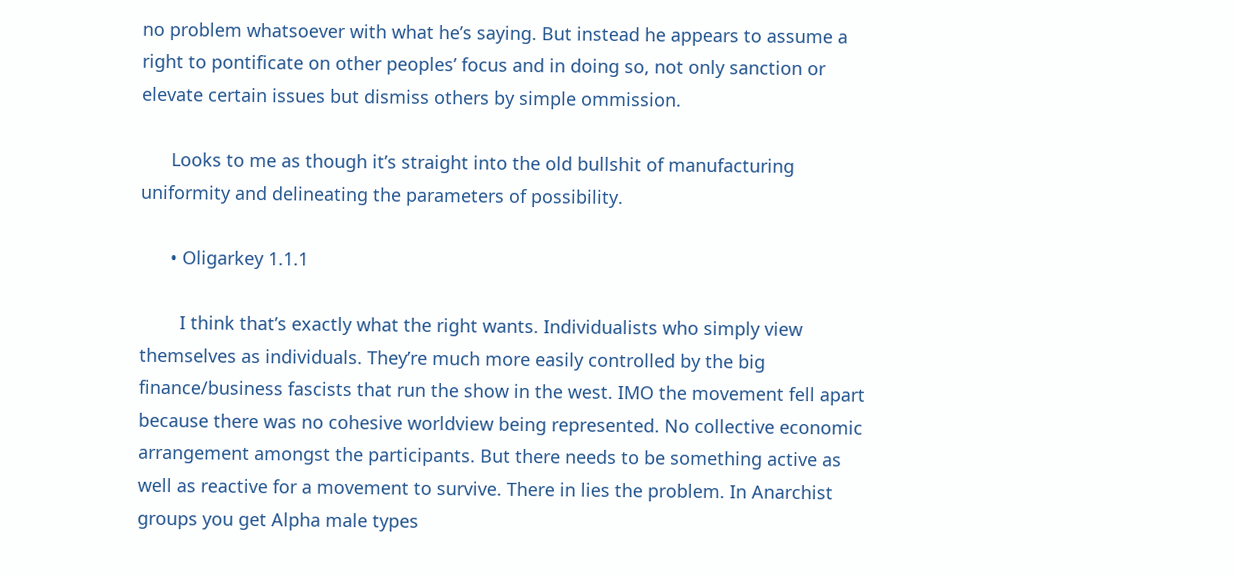no problem whatsoever with what he’s saying. But instead he appears to assume a right to pontificate on other peoples’ focus and in doing so, not only sanction or elevate certain issues but dismiss others by simple ommission.

      Looks to me as though it’s straight into the old bullshit of manufacturing uniformity and delineating the parameters of possibility.

      • Oligarkey 1.1.1

        I think that’s exactly what the right wants. Individualists who simply view themselves as individuals. They’re much more easily controlled by the big finance/business fascists that run the show in the west. IMO the movement fell apart because there was no cohesive worldview being represented. No collective economic arrangement amongst the participants. But there needs to be something active as well as reactive for a movement to survive. There in lies the problem. In Anarchist groups you get Alpha male types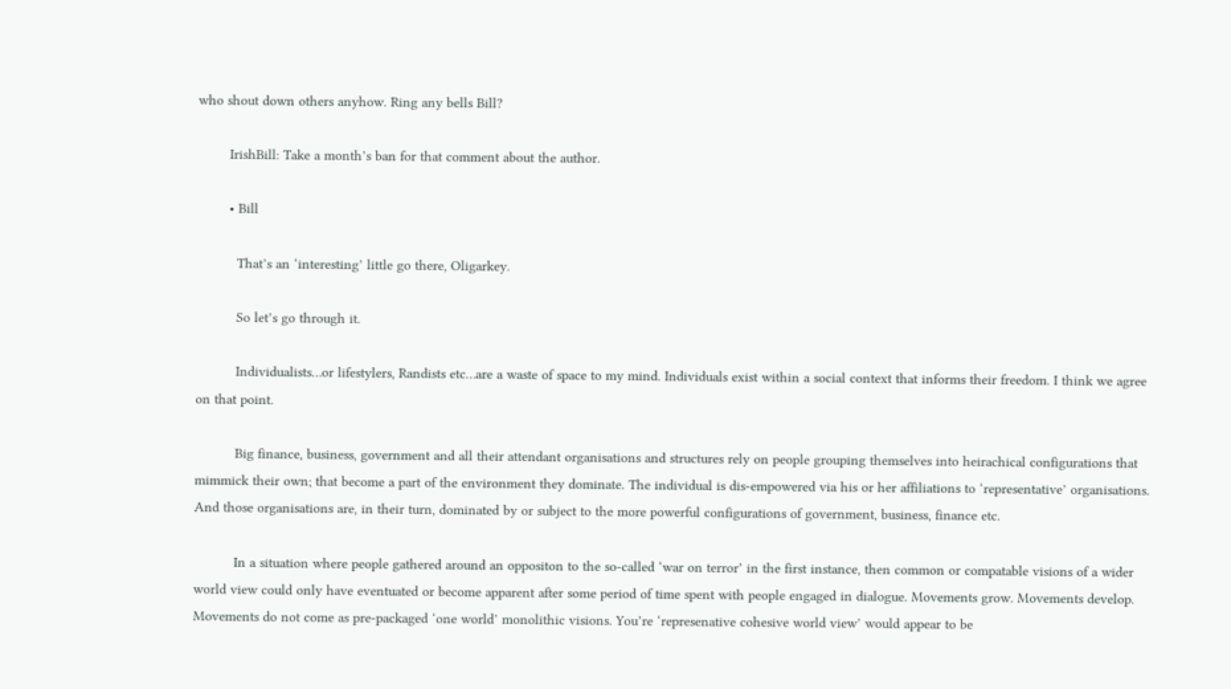who shout down others anyhow. Ring any bells Bill?

        IrishBill: Take a month’s ban for that comment about the author.

        • Bill

          That’s an ‘interesting’ little go there, Oligarkey.

          So let’s go through it.

          Individualists…or lifestylers, Randists etc…are a waste of space to my mind. Individuals exist within a social context that informs their freedom. I think we agree on that point.

          Big finance, business, government and all their attendant organisations and structures rely on people grouping themselves into heirachical configurations that mimmick their own; that become a part of the environment they dominate. The individual is dis-empowered via his or her affiliations to ‘representative’ organisations. And those organisations are, in their turn, dominated by or subject to the more powerful configurations of government, business, finance etc.

          In a situation where people gathered around an oppositon to the so-called ‘war on terror’ in the first instance, then common or compatable visions of a wider world view could only have eventuated or become apparent after some period of time spent with people engaged in dialogue. Movements grow. Movements develop. Movements do not come as pre-packaged ‘one world’ monolithic visions. You’re ‘represenative cohesive world view’ would appear to be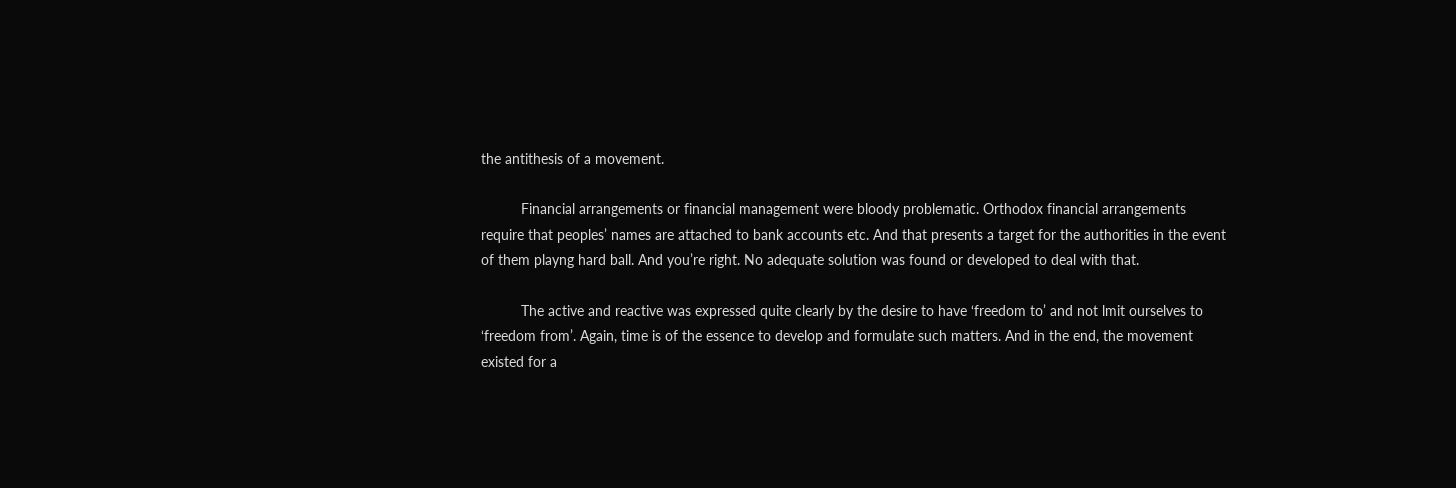the antithesis of a movement.

          Financial arrangements or financial management were bloody problematic. Orthodox financial arrangements require that peoples’ names are attached to bank accounts etc. And that presents a target for the authorities in the event of them playng hard ball. And you’re right. No adequate solution was found or developed to deal with that.

          The active and reactive was expressed quite clearly by the desire to have ‘freedom to’ and not lmit ourselves to ‘freedom from’. Again, time is of the essence to develop and formulate such matters. And in the end, the movement existed for a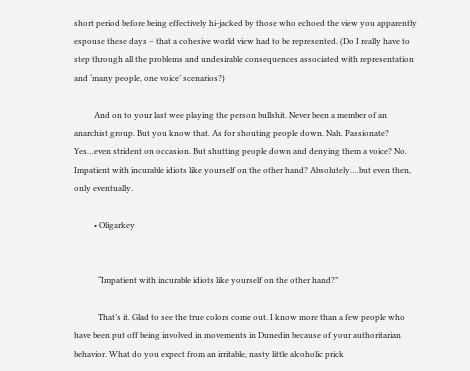short period before being effectively hi-jacked by those who echoed the view you apparently espouse these days – that a cohesive world view had to be represented. (Do I really have to step through all the problems and undesirable consequences associated with representation and ‘many people, one voice’ scenarios?)

          And on to your last wee playing the person bullshit. Never been a member of an anarchist group. But you know that. As for shouting people down. Nah. Passionate? Yes…even strident on occasion. But shutting people down and denying them a voice? No. Impatient with incurable idiots like yourself on the other hand? Absolutely….but even then, only eventually.

          • Oligarkey


            “Impatient with incurable idiots like yourself on the other hand?”

            That’s it. Glad to see the true colors come out. I know more than a few people who have been put off being involved in movements in Dunedin because of your authoritarian behavior. What do you expect from an irritable, nasty little alcoholic prick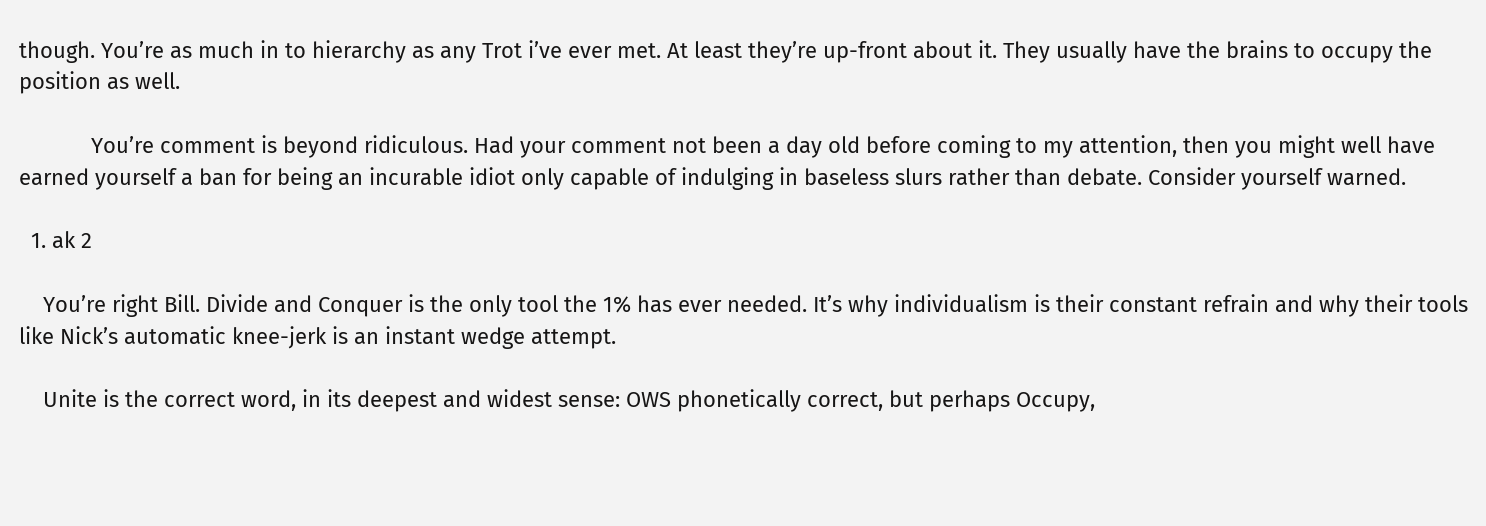though. You’re as much in to hierarchy as any Trot i’ve ever met. At least they’re up-front about it. They usually have the brains to occupy the position as well.

            You’re comment is beyond ridiculous. Had your comment not been a day old before coming to my attention, then you might well have earned yourself a ban for being an incurable idiot only capable of indulging in baseless slurs rather than debate. Consider yourself warned.

  1. ak 2

    You’re right Bill. Divide and Conquer is the only tool the 1% has ever needed. It’s why individualism is their constant refrain and why their tools like Nick’s automatic knee-jerk is an instant wedge attempt.

    Unite is the correct word, in its deepest and widest sense: OWS phonetically correct, but perhaps Occupy,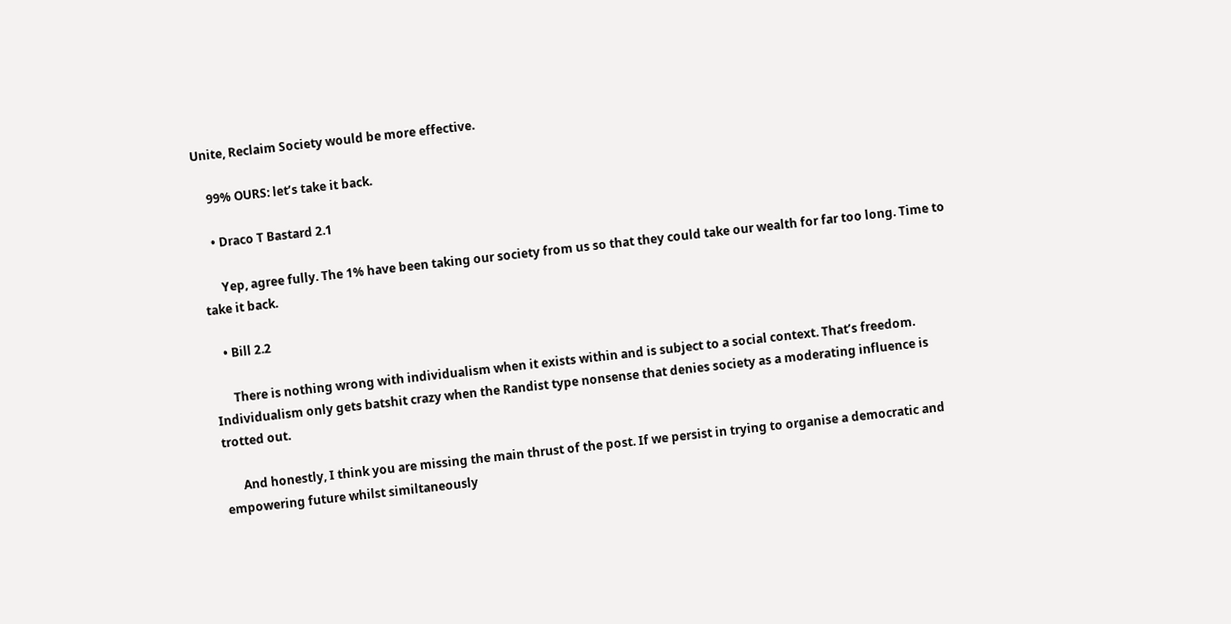Unite, Reclaim Society would be more effective.

    99% OURS: let’s take it back.

    • Draco T Bastard 2.1

      Yep, agree fully. The 1% have been taking our society from us so that they could take our wealth for far too long. Time to take it back.

    • Bill 2.2

      There is nothing wrong with individualism when it exists within and is subject to a social context. That’s freedom. Individualism only gets batshit crazy when the Randist type nonsense that denies society as a moderating influence is trotted out.

      And honestly, I think you are missing the main thrust of the post. If we persist in trying to organise a democratic and empowering future whilst similtaneously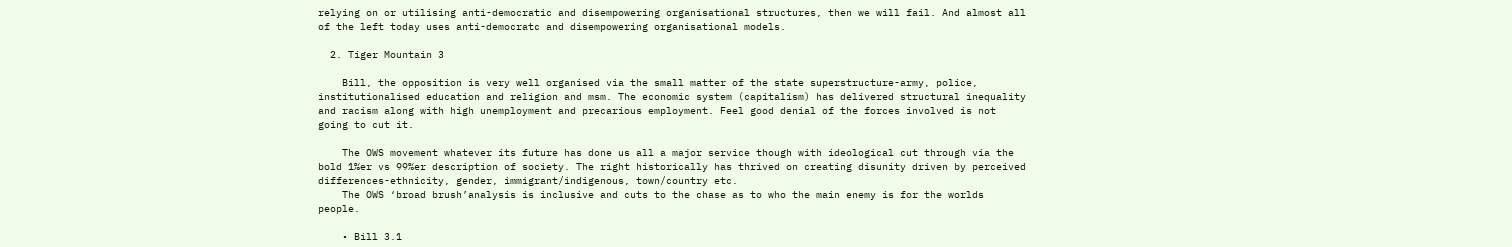relying on or utilising anti-democratic and disempowering organisational structures, then we will fail. And almost all of the left today uses anti-democratc and disempowering organisational models.

  2. Tiger Mountain 3

    Bill, the opposition is very well organised via the small matter of the state superstructure-army, police, institutionalised education and religion and msm. The economic system (capitalism) has delivered structural inequality and racism along with high unemployment and precarious employment. Feel good denial of the forces involved is not going to cut it.

    The OWS movement whatever its future has done us all a major service though with ideological cut through via the bold 1%er vs 99%er description of society. The right historically has thrived on creating disunity driven by perceived differences-ethnicity, gender, immigrant/indigenous, town/country etc.
    The OWS ‘broad brush’analysis is inclusive and cuts to the chase as to who the main enemy is for the worlds people.

    • Bill 3.1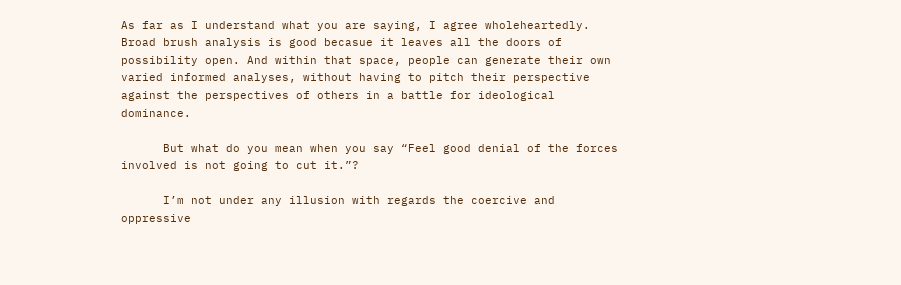As far as I understand what you are saying, I agree wholeheartedly. Broad brush analysis is good becasue it leaves all the doors of possibility open. And within that space, people can generate their own varied informed analyses, without having to pitch their perspective against the perspectives of others in a battle for ideological dominance.

      But what do you mean when you say “Feel good denial of the forces involved is not going to cut it.”?

      I’m not under any illusion with regards the coercive and oppressive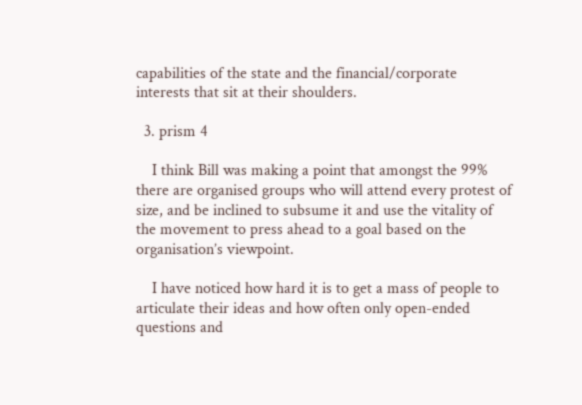capabilities of the state and the financial/corporate interests that sit at their shoulders.

  3. prism 4

    I think Bill was making a point that amongst the 99% there are organised groups who will attend every protest of size, and be inclined to subsume it and use the vitality of the movement to press ahead to a goal based on the organisation’s viewpoint.

    I have noticed how hard it is to get a mass of people to articulate their ideas and how often only open-ended questions and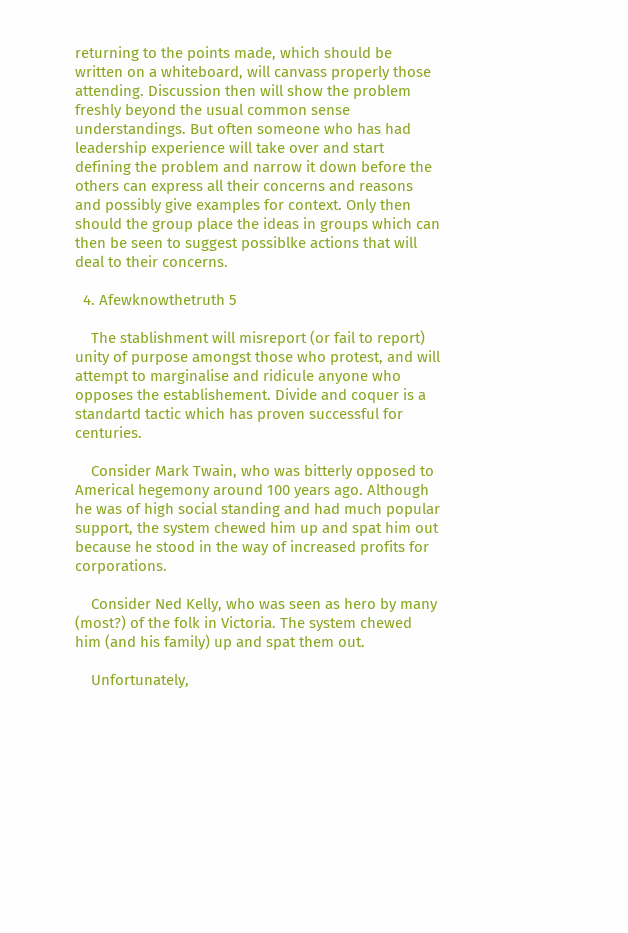returning to the points made, which should be written on a whiteboard, will canvass properly those attending. Discussion then will show the problem freshly beyond the usual common sense understandings. But often someone who has had leadership experience will take over and start defining the problem and narrow it down before the others can express all their concerns and reasons and possibly give examples for context. Only then should the group place the ideas in groups which can then be seen to suggest possiblke actions that will deal to their concerns.

  4. Afewknowthetruth 5

    The stablishment will misreport (or fail to report) unity of purpose amongst those who protest, and will attempt to marginalise and ridicule anyone who opposes the establishement. Divide and coquer is a standartd tactic which has proven successful for centuries.

    Consider Mark Twain, who was bitterly opposed to Americal hegemony around 100 years ago. Although he was of high social standing and had much popular support, the system chewed him up and spat him out because he stood in the way of increased profits for corporations.

    Consider Ned Kelly, who was seen as hero by many (most?) of the folk in Victoria. The system chewed him (and his family) up and spat them out.

    Unfortunately,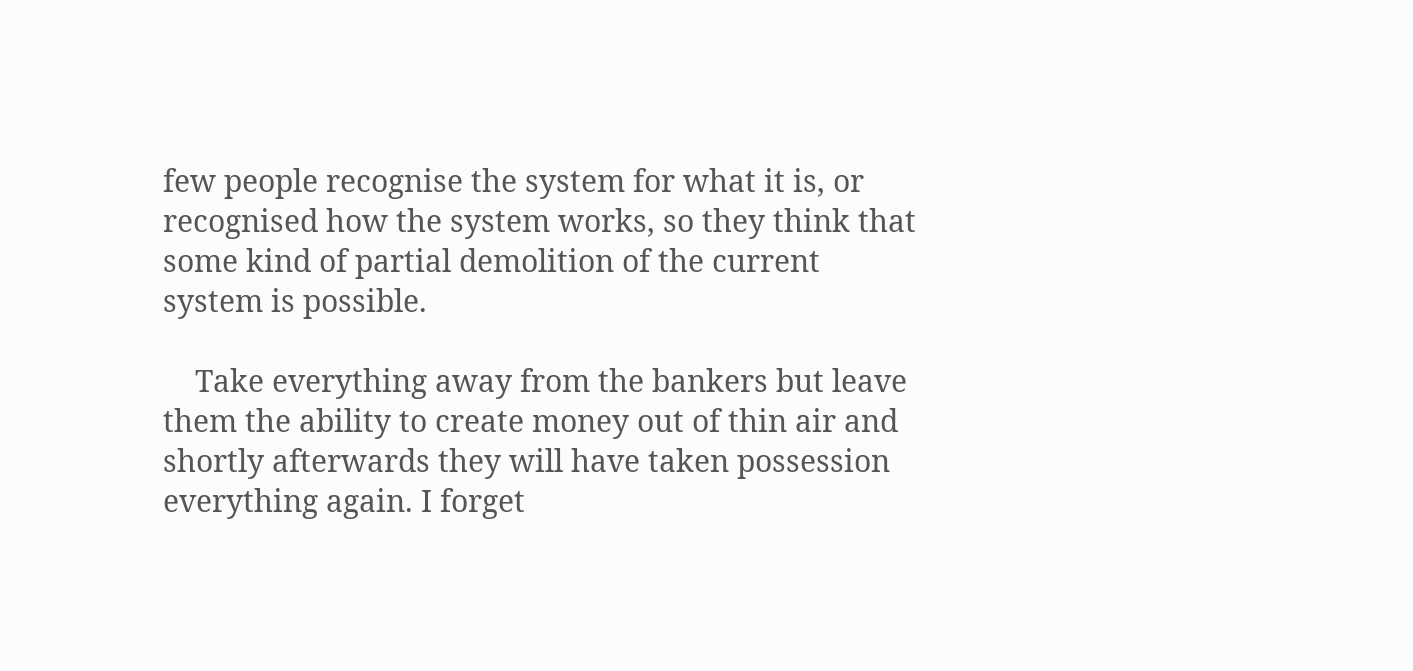few people recognise the system for what it is, or recognised how the system works, so they think that some kind of partial demolition of the current system is possible.

    Take everything away from the bankers but leave them the ability to create money out of thin air and shortly afterwards they will have taken possession everything again. I forget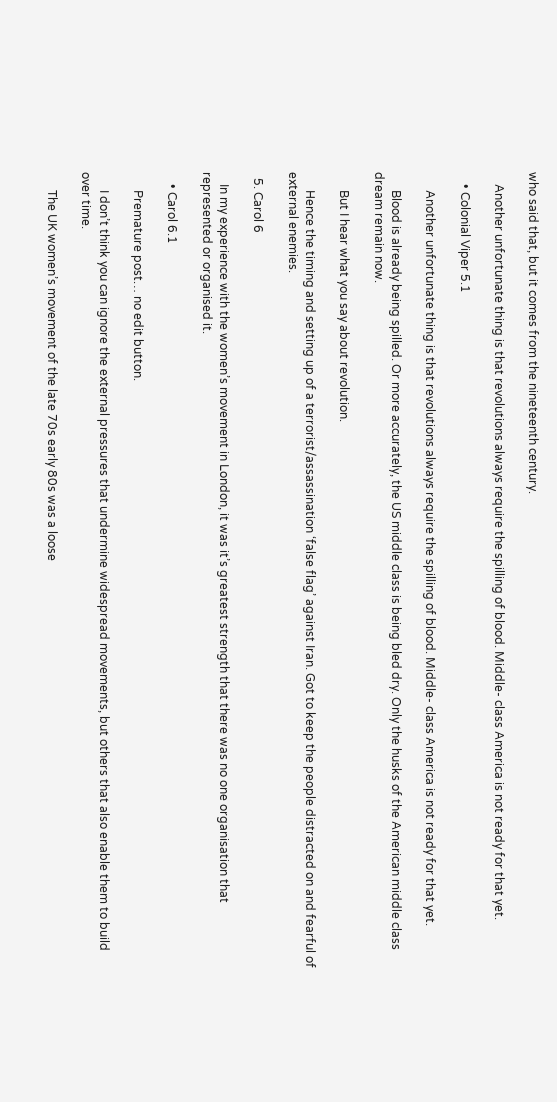who said that, but it comes from the nineteenth century.

    Another unfortunate thing is that revolutions always require the spilling of blood. Middle- class America is not ready for that yet.

    • Colonial Viper 5.1

      Another unfortunate thing is that revolutions always require the spilling of blood. Middle- class America is not ready for that yet.

      Blood is already being spilled. Or more accurately, the US middle class is being bled dry. Only the husks of the American middle class dream remain now.

      But I hear what you say about revolution.

      Hence the timing and setting up of a terrorist/assassination ‘false flag’ against Iran. Got to keep the people distracted on and fearful of external enemies.

  5. Carol 6

    In my experience with the women’s movement in London, it was it’s greatest strength that there was no one organisation that represented or organised it.

    • Carol 6.1

      Premature post… no edit button.

      I don’t think you can ignore the external pressures that undermine widespread movements, but others that also enable them to build over time.

      The UK women’s movement of the late 70s early 80s was a loose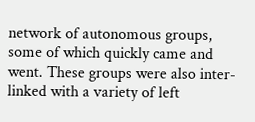network of autonomous groups, some of which quickly came and went. These groups were also inter-linked with a variety of left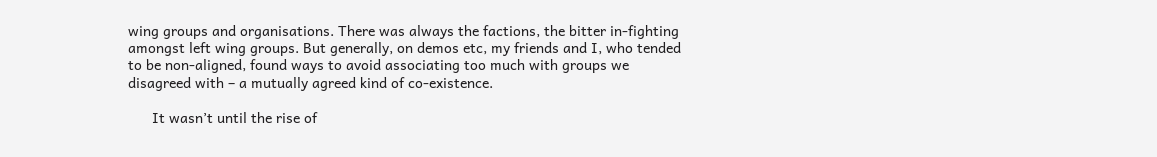wing groups and organisations. There was always the factions, the bitter in-fighting amongst left wing groups. But generally, on demos etc, my friends and I, who tended to be non-aligned, found ways to avoid associating too much with groups we disagreed with – a mutually agreed kind of co-existence.

      It wasn’t until the rise of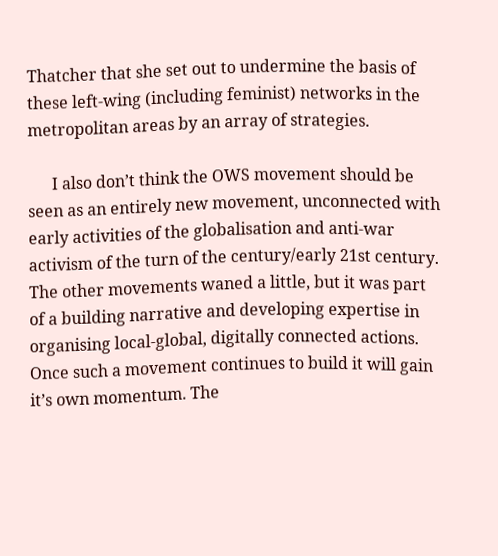Thatcher that she set out to undermine the basis of these left-wing (including feminist) networks in the metropolitan areas by an array of strategies.

      I also don’t think the OWS movement should be seen as an entirely new movement, unconnected with early activities of the globalisation and anti-war activism of the turn of the century/early 21st century. The other movements waned a little, but it was part of a building narrative and developing expertise in organising local-global, digitally connected actions. Once such a movement continues to build it will gain it’s own momentum. The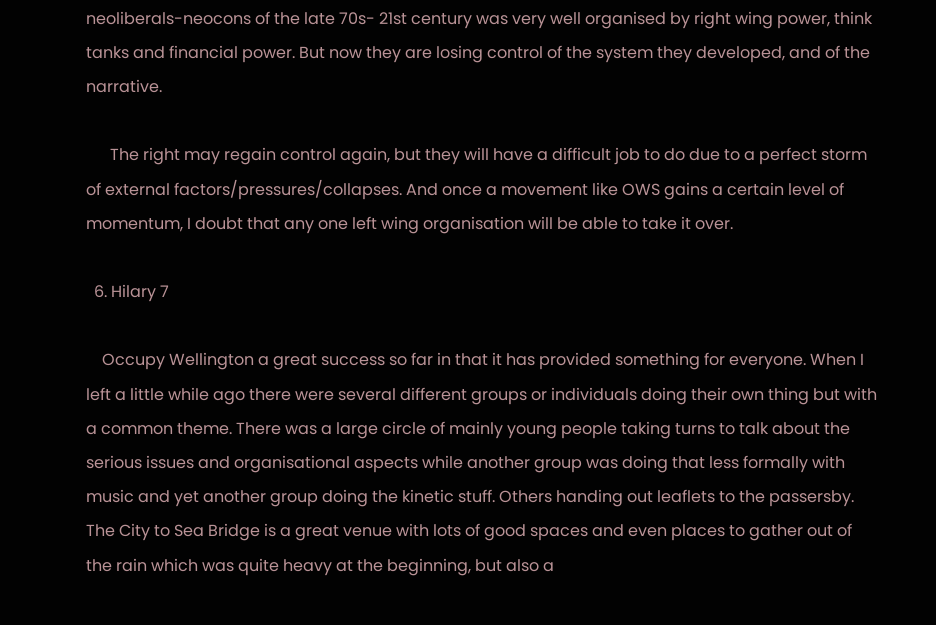neoliberals-neocons of the late 70s- 21st century was very well organised by right wing power, think tanks and financial power. But now they are losing control of the system they developed, and of the narrative.

      The right may regain control again, but they will have a difficult job to do due to a perfect storm of external factors/pressures/collapses. And once a movement like OWS gains a certain level of momentum, I doubt that any one left wing organisation will be able to take it over.

  6. Hilary 7

    Occupy Wellington a great success so far in that it has provided something for everyone. When I left a little while ago there were several different groups or individuals doing their own thing but with a common theme. There was a large circle of mainly young people taking turns to talk about the serious issues and organisational aspects while another group was doing that less formally with music and yet another group doing the kinetic stuff. Others handing out leaflets to the passersby. The City to Sea Bridge is a great venue with lots of good spaces and even places to gather out of the rain which was quite heavy at the beginning, but also a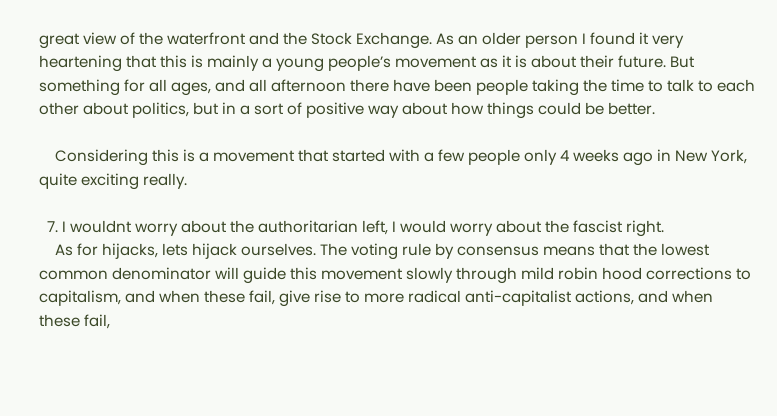great view of the waterfront and the Stock Exchange. As an older person I found it very heartening that this is mainly a young people’s movement as it is about their future. But something for all ages, and all afternoon there have been people taking the time to talk to each other about politics, but in a sort of positive way about how things could be better.

    Considering this is a movement that started with a few people only 4 weeks ago in New York, quite exciting really.

  7. I wouldnt worry about the authoritarian left, I would worry about the fascist right.
    As for hijacks, lets hijack ourselves. The voting rule by consensus means that the lowest common denominator will guide this movement slowly through mild robin hood corrections to capitalism, and when these fail, give rise to more radical anti-capitalist actions, and when these fail,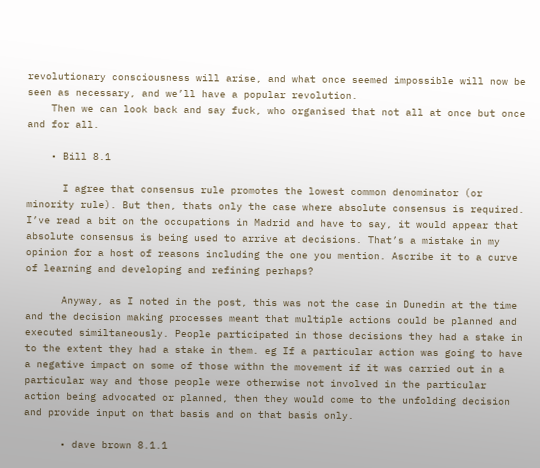revolutionary consciousness will arise, and what once seemed impossible will now be seen as necessary, and we’ll have a popular revolution.
    Then we can look back and say fuck, who organised that not all at once but once and for all.

    • Bill 8.1

      I agree that consensus rule promotes the lowest common denominator (or minority rule). But then, thats only the case where absolute consensus is required. I’ve read a bit on the occupations in Madrid and have to say, it would appear that absolute consensus is being used to arrive at decisions. That’s a mistake in my opinion for a host of reasons including the one you mention. Ascribe it to a curve of learning and developing and refining perhaps?

      Anyway, as I noted in the post, this was not the case in Dunedin at the time and the decision making processes meant that multiple actions could be planned and executed similtaneously. People participated in those decisions they had a stake in to the extent they had a stake in them. eg If a particular action was going to have a negative impact on some of those withn the movement if it was carried out in a particular way and those people were otherwise not involved in the particular action being advocated or planned, then they would come to the unfolding decision and provide input on that basis and on that basis only.

      • dave brown 8.1.1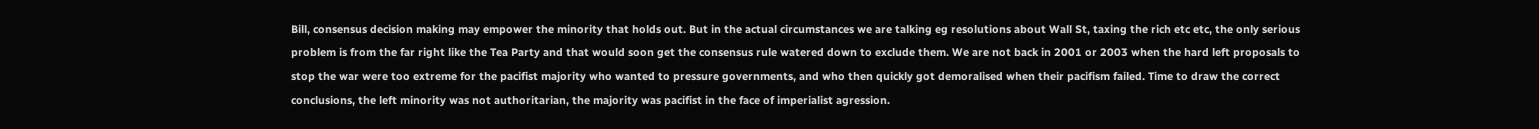Bill, consensus decision making may empower the minority that holds out. But in the actual circumstances we are talking eg resolutions about Wall St, taxing the rich etc etc, the only serious problem is from the far right like the Tea Party and that would soon get the consensus rule watered down to exclude them. We are not back in 2001 or 2003 when the hard left proposals to stop the war were too extreme for the pacifist majority who wanted to pressure governments, and who then quickly got demoralised when their pacifism failed. Time to draw the correct conclusions, the left minority was not authoritarian, the majority was pacifist in the face of imperialist agression.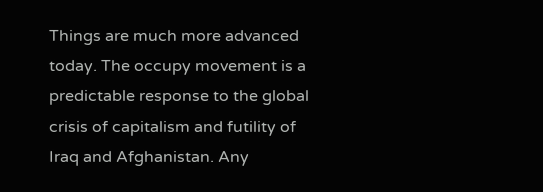Things are much more advanced today. The occupy movement is a predictable response to the global crisis of capitalism and futility of Iraq and Afghanistan. Any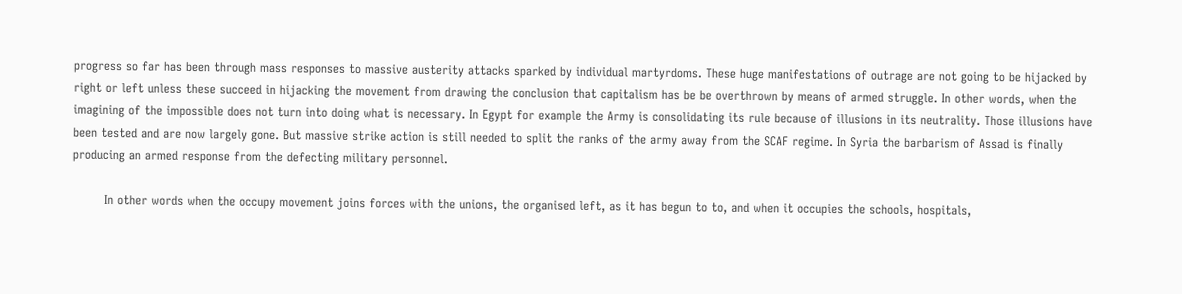progress so far has been through mass responses to massive austerity attacks sparked by individual martyrdoms. These huge manifestations of outrage are not going to be hijacked by right or left unless these succeed in hijacking the movement from drawing the conclusion that capitalism has be be overthrown by means of armed struggle. In other words, when the imagining of the impossible does not turn into doing what is necessary. In Egypt for example the Army is consolidating its rule because of illusions in its neutrality. Those illusions have been tested and are now largely gone. But massive strike action is still needed to split the ranks of the army away from the SCAF regime. In Syria the barbarism of Assad is finally producing an armed response from the defecting military personnel.

        In other words when the occupy movement joins forces with the unions, the organised left, as it has begun to to, and when it occupies the schools, hospitals,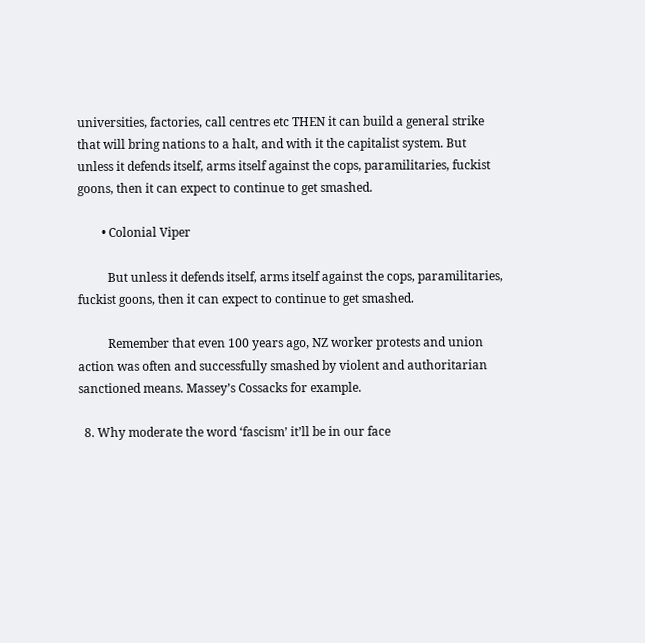universities, factories, call centres etc THEN it can build a general strike that will bring nations to a halt, and with it the capitalist system. But unless it defends itself, arms itself against the cops, paramilitaries, fuckist goons, then it can expect to continue to get smashed.

        • Colonial Viper

          But unless it defends itself, arms itself against the cops, paramilitaries, fuckist goons, then it can expect to continue to get smashed.

          Remember that even 100 years ago, NZ worker protests and union action was often and successfully smashed by violent and authoritarian sanctioned means. Massey’s Cossacks for example.

  8. Why moderate the word ‘fascism’ it’ll be in our face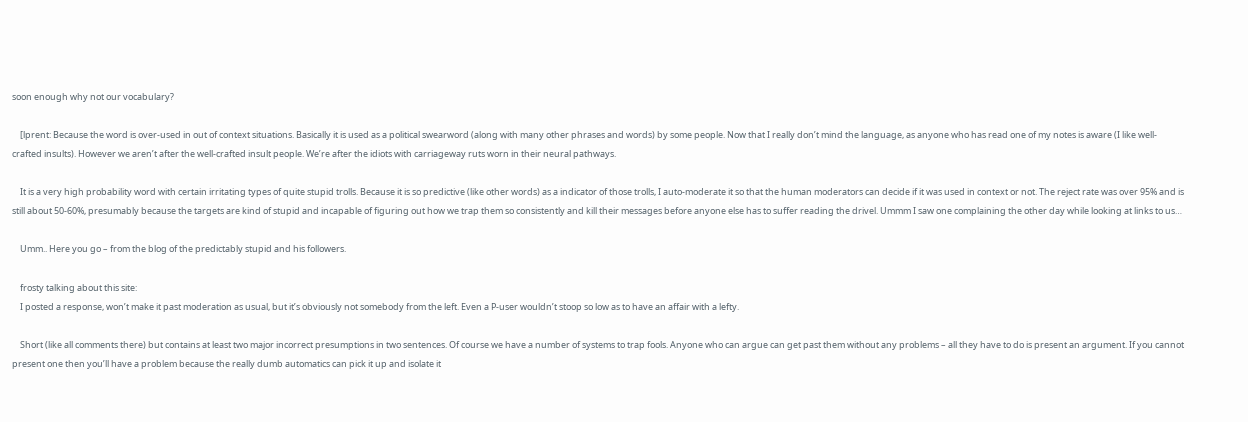soon enough why not our vocabulary?

    [lprent: Because the word is over-used in out of context situations. Basically it is used as a political swearword (along with many other phrases and words) by some people. Now that I really don’t mind the language, as anyone who has read one of my notes is aware (I like well-crafted insults). However we aren’t after the well-crafted insult people. We’re after the idiots with carriageway ruts worn in their neural pathways.

    It is a very high probability word with certain irritating types of quite stupid trolls. Because it is so predictive (like other words) as a indicator of those trolls, I auto-moderate it so that the human moderators can decide if it was used in context or not. The reject rate was over 95% and is still about 50-60%, presumably because the targets are kind of stupid and incapable of figuring out how we trap them so consistently and kill their messages before anyone else has to suffer reading the drivel. Ummm I saw one complaining the other day while looking at links to us…

    Umm.. Here you go – from the blog of the predictably stupid and his followers.

    frosty talking about this site:
    I posted a response, won’t make it past moderation as usual, but it’s obviously not somebody from the left. Even a P-user wouldn’t stoop so low as to have an affair with a lefty.

    Short (like all comments there) but contains at least two major incorrect presumptions in two sentences. Of course we have a number of systems to trap fools. Anyone who can argue can get past them without any problems – all they have to do is present an argument. If you cannot present one then you’ll have a problem because the really dumb automatics can pick it up and isolate it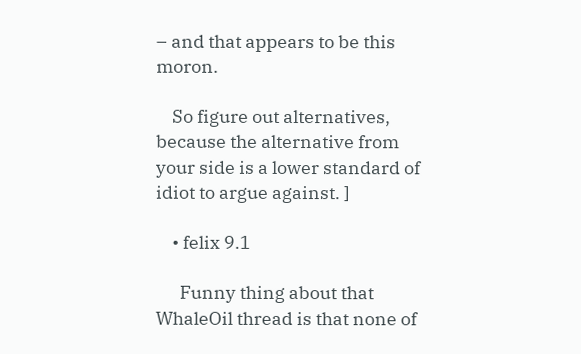– and that appears to be this moron.

    So figure out alternatives, because the alternative from your side is a lower standard of idiot to argue against. ]

    • felix 9.1

      Funny thing about that WhaleOil thread is that none of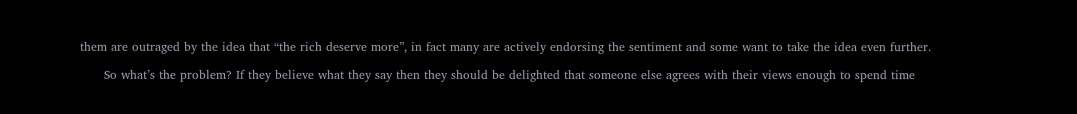them are outraged by the idea that “the rich deserve more”, in fact many are actively endorsing the sentiment and some want to take the idea even further.

      So what’s the problem? If they believe what they say then they should be delighted that someone else agrees with their views enough to spend time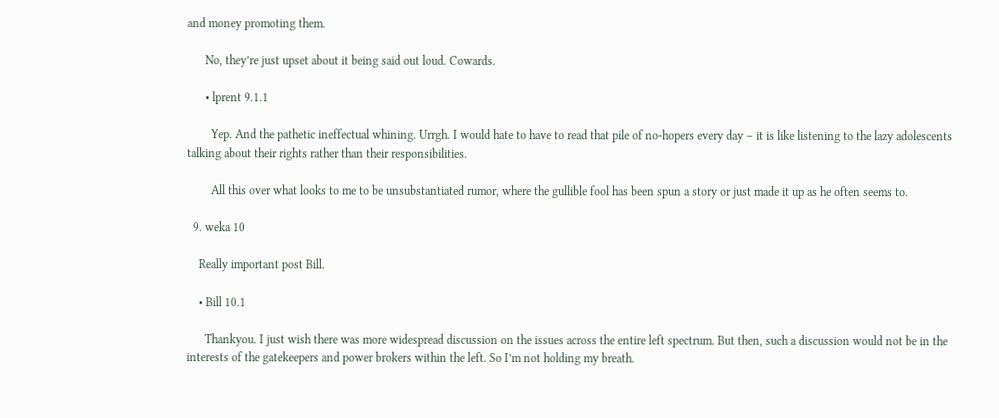and money promoting them.

      No, they’re just upset about it being said out loud. Cowards.

      • lprent 9.1.1

        Yep. And the pathetic ineffectual whining. Urrgh. I would hate to have to read that pile of no-hopers every day – it is like listening to the lazy adolescents talking about their rights rather than their responsibilities.

        All this over what looks to me to be unsubstantiated rumor, where the gullible fool has been spun a story or just made it up as he often seems to.

  9. weka 10

    Really important post Bill.

    • Bill 10.1

      Thankyou. I just wish there was more widespread discussion on the issues across the entire left spectrum. But then, such a discussion would not be in the interests of the gatekeepers and power brokers within the left. So I’m not holding my breath.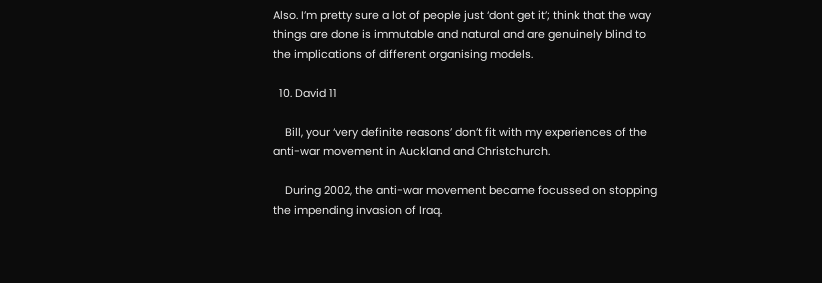Also. I’m pretty sure a lot of people just ‘dont get it’; think that the way things are done is immutable and natural and are genuinely blind to the implications of different organising models.

  10. David 11

    Bill, your ‘very definite reasons’ don’t fit with my experiences of the anti-war movement in Auckland and Christchurch.

    During 2002, the anti-war movement became focussed on stopping the impending invasion of Iraq.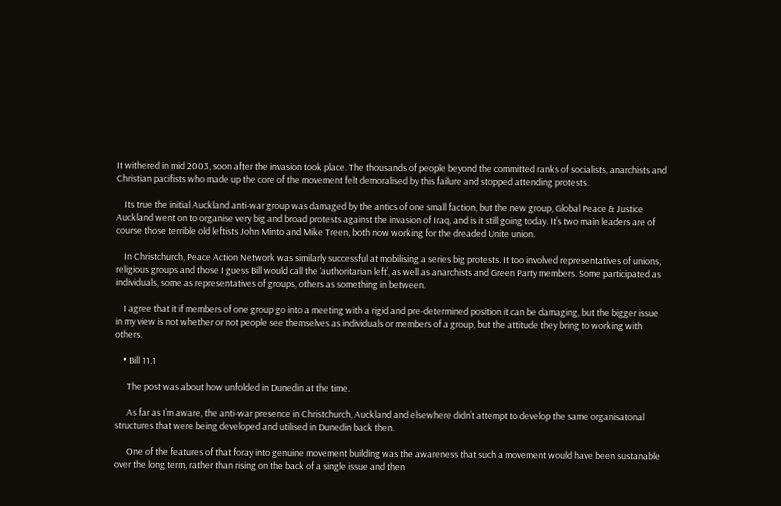It withered in mid 2003, soon after the invasion took place. The thousands of people beyond the committed ranks of socialists, anarchists and Christian pacifists who made up the core of the movement felt demoralised by this failure and stopped attending protests.

    Its true the initial Auckland anti-war group was damaged by the antics of one small faction, but the new group, Global Peace & Justice Auckland went on to organise very big and broad protests against the invasion of Iraq, and is it still going today. It’s two main leaders are of course those terrible old leftists John Minto and Mike Treen, both now working for the dreaded Unite union.

    In Christchurch, Peace Action Network was similarly successful at mobilising a series big protests. It too involved representatives of unions, religious groups and those I guess Bill would call the ‘authoritarian left’, as well as anarchists and Green Party members. Some participated as individuals, some as representatives of groups, others as something in between.

    I agree that it if members of one group go into a meeting with a rigid and pre-determined position it can be damaging, but the bigger issue in my view is not whether or not people see themselves as individuals or members of a group, but the attitude they bring to working with others.

    • Bill 11.1

      The post was about how unfolded in Dunedin at the time.

      As far as I’m aware, the anti-war presence in Christchurch, Auckland and elsewhere didn’t attempt to develop the same organisatonal structures that were being developed and utilised in Dunedin back then.

      One of the features of that foray into genuine movement building was the awareness that such a movement would have been sustanable over the long term, rather than rising on the back of a single issue and then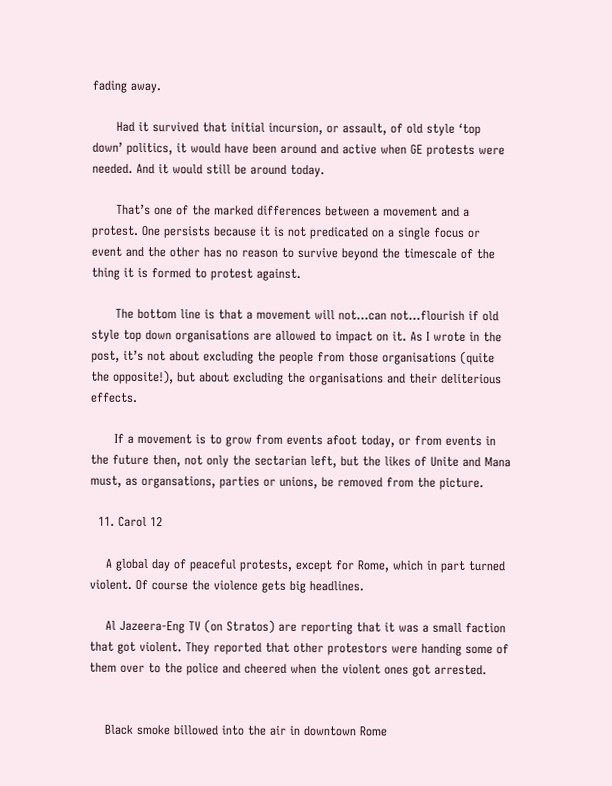fading away.

      Had it survived that initial incursion, or assault, of old style ‘top down’ politics, it would have been around and active when GE protests were needed. And it would still be around today.

      That’s one of the marked differences between a movement and a protest. One persists because it is not predicated on a single focus or event and the other has no reason to survive beyond the timescale of the thing it is formed to protest against.

      The bottom line is that a movement will not…can not…flourish if old style top down organisations are allowed to impact on it. As I wrote in the post, it’s not about excluding the people from those organisations (quite the opposite!), but about excluding the organisations and their deliterious effects.

      If a movement is to grow from events afoot today, or from events in the future then, not only the sectarian left, but the likes of Unite and Mana must, as organsations, parties or unions, be removed from the picture.

  11. Carol 12

    A global day of peaceful protests, except for Rome, which in part turned violent. Of course the violence gets big headlines.

    Al Jazeera-Eng TV (on Stratos) are reporting that it was a small faction that got violent. They reported that other protestors were handing some of them over to the police and cheered when the violent ones got arrested.


    Black smoke billowed into the air in downtown Rome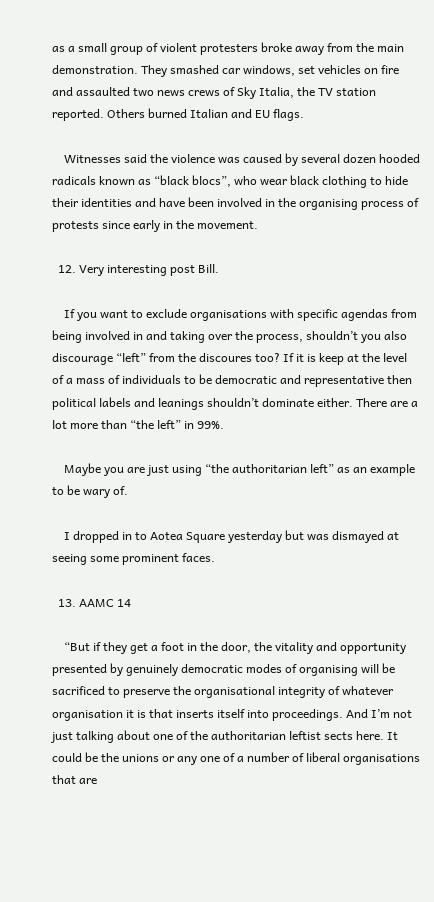as a small group of violent protesters broke away from the main demonstration. They smashed car windows, set vehicles on fire and assaulted two news crews of Sky Italia, the TV station reported. Others burned Italian and EU flags.

    Witnesses said the violence was caused by several dozen hooded radicals known as “black blocs”, who wear black clothing to hide their identities and have been involved in the organising process of protests since early in the movement.

  12. Very interesting post Bill.

    If you want to exclude organisations with specific agendas from being involved in and taking over the process, shouldn’t you also discourage “left” from the discoures too? If it is keep at the level of a mass of individuals to be democratic and representative then political labels and leanings shouldn’t dominate either. There are a lot more than “the left” in 99%.

    Maybe you are just using “the authoritarian left” as an example to be wary of.

    I dropped in to Aotea Square yesterday but was dismayed at seeing some prominent faces.

  13. AAMC 14

    “But if they get a foot in the door, the vitality and opportunity presented by genuinely democratic modes of organising will be sacrificed to preserve the organisational integrity of whatever organisation it is that inserts itself into proceedings. And I’m not just talking about one of the authoritarian leftist sects here. It could be the unions or any one of a number of liberal organisations that are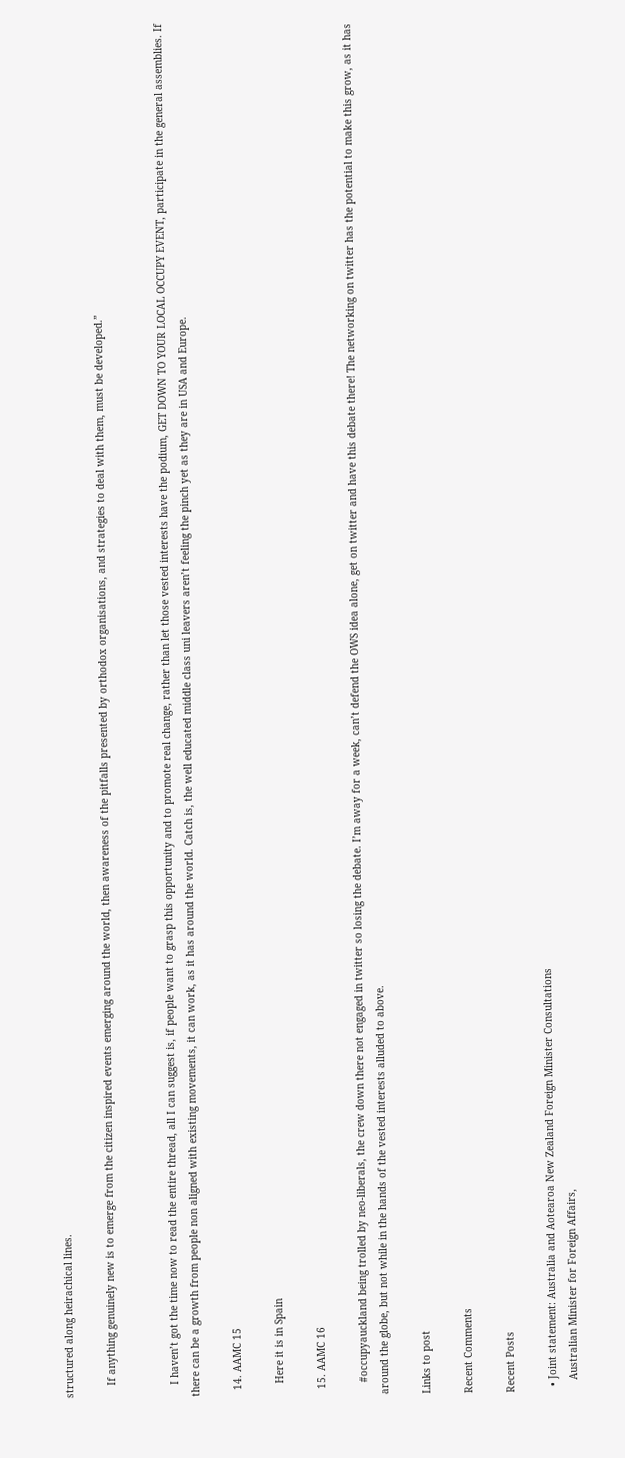structured along heirachical lines.

    If anything genuinely new is to emerge from the citizen inspired events emerging around the world, then awareness of the pitfalls presented by orthodox organisations, and strategies to deal with them, must be developed.”


    I haven’t got the time now to read the entire thread, all I can suggest is, if people want to grasp this opportunity and to promote real change, rather than let those vested interests have the podium, GET DOWN TO YOUR LOCAL OCCUPY EVENT, participate in the general assemblies. If there can be a growth from people non aligned with existing movements, it can work, as it has around the world. Catch is, the well educated middle class uni leavers aren’t feeling the pinch yet as they are in USA and Europe.

  14. AAMC 15

    Here it is in Spain

  15. AAMC 16

    #occupyauckland being trolled by neo-liberals, the crew down there not engaged in twitter so losing the debate. I’m away for a week, can’t defend the OWS idea alone, get on twitter and have this debate there! The networking on twitter has the potential to make this grow, as it has around the globe, but not while in the hands of the vested interests alluded to above.

Links to post

Recent Comments

Recent Posts

  • Joint statement: Australia and Aotearoa New Zealand Foreign Minister Consultations
    Australian Minister for Foreign Affairs,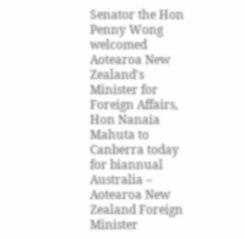Senator the Hon Penny Wong welcomed Aotearoa New Zealand's Minister for Foreign Affairs, Hon Nanaia Mahuta to Canberra today for biannual Australia – Aotearoa New Zealand Foreign Minister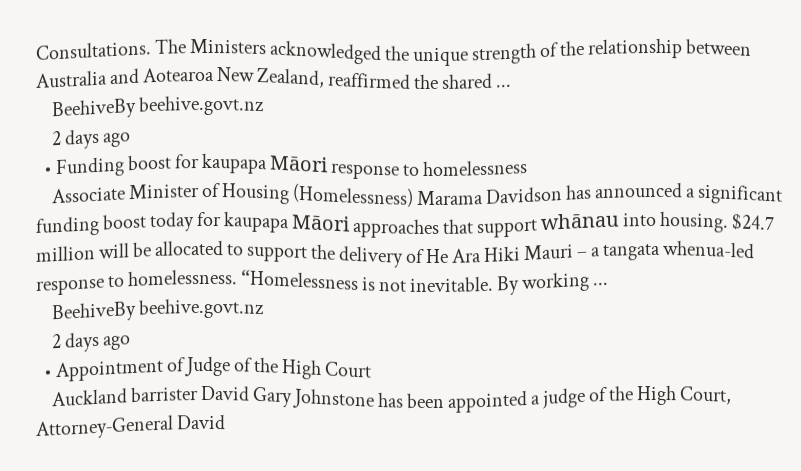Consultations. The Ministers acknowledged the unique strength of the relationship between Australia and Aotearoa New Zealand, reaffirmed the shared ...
    BeehiveBy beehive.govt.nz
    2 days ago
  • Funding boost for kaupapa Māori response to homelessness
    Associate Minister of Housing (Homelessness) Marama Davidson has announced a significant funding boost today for kaupapa Māori approaches that support whānau into housing. $24.7 million will be allocated to support the delivery of He Ara Hiki Mauri – a tangata whenua-led response to homelessness. “Homelessness is not inevitable. By working ...
    BeehiveBy beehive.govt.nz
    2 days ago
  • Appointment of Judge of the High Court
    Auckland barrister David Gary Johnstone has been appointed a judge of the High Court, Attorney‑General David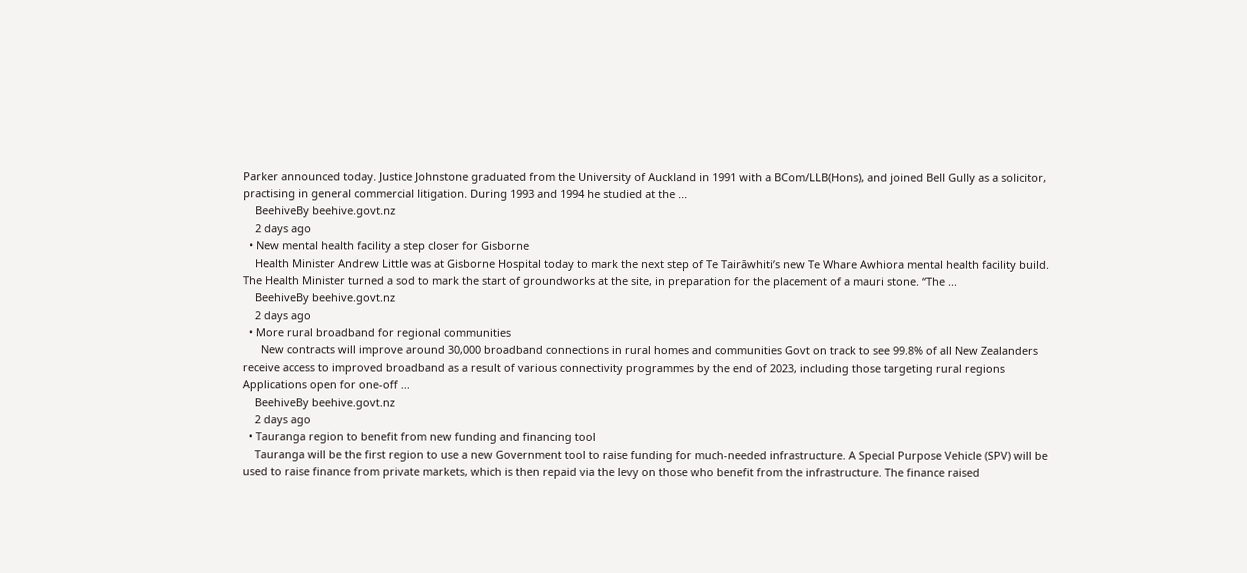Parker announced today. Justice Johnstone graduated from the University of Auckland in 1991 with a BCom/LLB(Hons), and joined Bell Gully as a solicitor, practising in general commercial litigation. During 1993 and 1994 he studied at the ...
    BeehiveBy beehive.govt.nz
    2 days ago
  • New mental health facility a step closer for Gisborne
    Health Minister Andrew Little was at Gisborne Hospital today to mark the next step of Te Tairāwhiti’s new Te Whare Awhiora mental health facility build. The Health Minister turned a sod to mark the start of groundworks at the site, in preparation for the placement of a mauri stone. “The ...
    BeehiveBy beehive.govt.nz
    2 days ago
  • More rural broadband for regional communities
      New contracts will improve around 30,000 broadband connections in rural homes and communities Govt on track to see 99.8% of all New Zealanders receive access to improved broadband as a result of various connectivity programmes by the end of 2023, including those targeting rural regions Applications open for one-off ...
    BeehiveBy beehive.govt.nz
    2 days ago
  • Tauranga region to benefit from new funding and financing tool
    Tauranga will be the first region to use a new Government tool to raise funding for much-needed infrastructure. A Special Purpose Vehicle (SPV) will be used to raise finance from private markets, which is then repaid via the levy on those who benefit from the infrastructure. The finance raised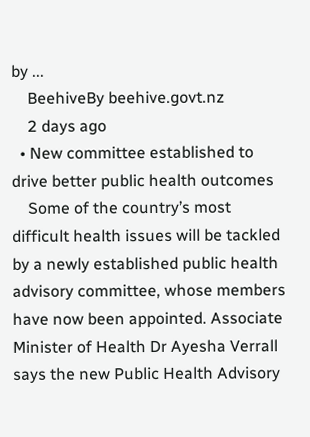by ...
    BeehiveBy beehive.govt.nz
    2 days ago
  • New committee established to drive better public health outcomes
    Some of the country’s most difficult health issues will be tackled by a newly established public health advisory committee, whose members have now been appointed. Associate Minister of Health Dr Ayesha Verrall says the new Public Health Advisory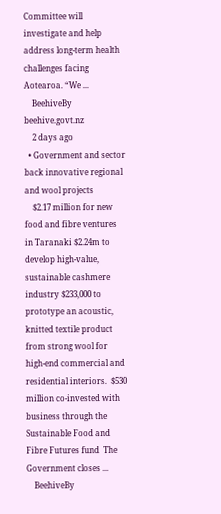Committee will investigate and help address long-term health challenges facing Aotearoa. “We ...
    BeehiveBy beehive.govt.nz
    2 days ago
  • Government and sector back innovative regional and wool projects
    $2.17 million for new food and fibre ventures in Taranaki $2.24m to develop high-value, sustainable cashmere industry $233,000 to prototype an acoustic, knitted textile product from strong wool for high-end commercial and residential interiors.  $530 million co-invested with business through the Sustainable Food and Fibre Futures fund  The Government closes ...
    BeehiveBy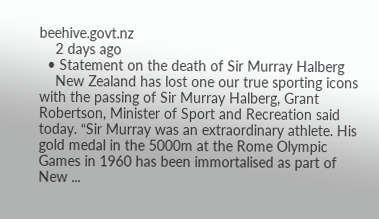beehive.govt.nz
    2 days ago
  • Statement on the death of Sir Murray Halberg
    New Zealand has lost one our true sporting icons with the passing of Sir Murray Halberg, Grant Robertson, Minister of Sport and Recreation said today. “Sir Murray was an extraordinary athlete. His gold medal in the 5000m at the Rome Olympic Games in 1960 has been immortalised as part of New ...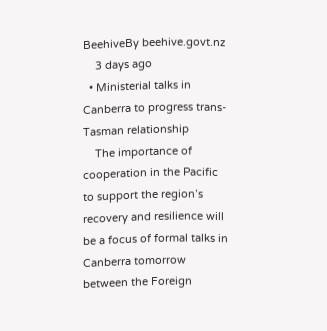BeehiveBy beehive.govt.nz
    3 days ago
  • Ministerial talks in Canberra to progress trans-Tasman relationship
    The importance of cooperation in the Pacific to support the region’s recovery and resilience will be a focus of formal talks in Canberra tomorrow between the Foreign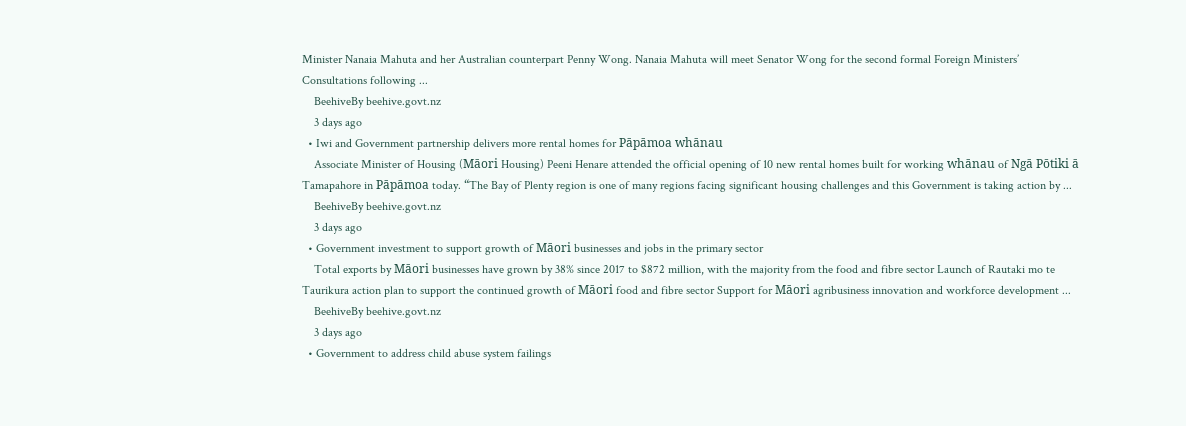Minister Nanaia Mahuta and her Australian counterpart Penny Wong. Nanaia Mahuta will meet Senator Wong for the second formal Foreign Ministers’ Consultations following ...
    BeehiveBy beehive.govt.nz
    3 days ago
  • Iwi and Government partnership delivers more rental homes for Pāpāmoa whānau
    Associate Minister of Housing (Māori Housing) Peeni Henare attended the official opening of 10 new rental homes built for working whānau of Ngā Pōtiki ā Tamapahore in Pāpāmoa today. “The Bay of Plenty region is one of many regions facing significant housing challenges and this Government is taking action by ...
    BeehiveBy beehive.govt.nz
    3 days ago
  • Government investment to support growth of Māori businesses and jobs in the primary sector
    Total exports by Māori businesses have grown by 38% since 2017 to $872 million, with the majority from the food and fibre sector Launch of Rautaki mo te Taurikura action plan to support the continued growth of Māori food and fibre sector Support for Māori agribusiness innovation and workforce development ...
    BeehiveBy beehive.govt.nz
    3 days ago
  • Government to address child abuse system failings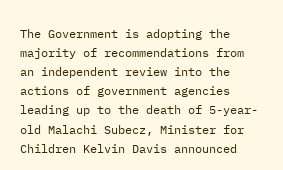The Government is adopting the majority of recommendations from an independent review into the actions of government agencies leading up to the death of 5-year-old Malachi Subecz, Minister for Children Kelvin Davis announced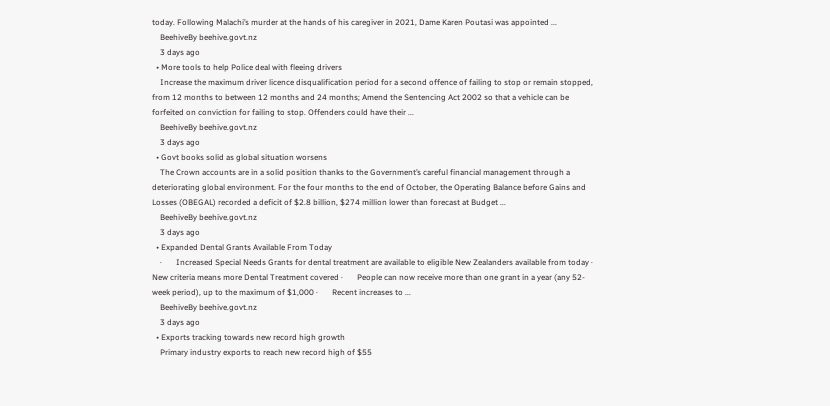today. Following Malachi’s murder at the hands of his caregiver in 2021, Dame Karen Poutasi was appointed ...
    BeehiveBy beehive.govt.nz
    3 days ago
  • More tools to help Police deal with fleeing drivers
    Increase the maximum driver licence disqualification period for a second offence of failing to stop or remain stopped, from 12 months to between 12 months and 24 months; Amend the Sentencing Act 2002 so that a vehicle can be forfeited on conviction for failing to stop. Offenders could have their ...
    BeehiveBy beehive.govt.nz
    3 days ago
  • Govt books solid as global situation worsens
    The Crown accounts are in a solid position thanks to the Government’s careful financial management through a deteriorating global environment. For the four months to the end of October, the Operating Balance before Gains and Losses (OBEGAL) recorded a deficit of $2.8 billion, $274 million lower than forecast at Budget ...
    BeehiveBy beehive.govt.nz
    3 days ago
  • Expanded Dental Grants Available From Today
    ·       Increased Special Needs Grants for dental treatment are available to eligible New Zealanders available from today ·       New criteria means more Dental Treatment covered ·       People can now receive more than one grant in a year (any 52-week period), up to the maximum of $1,000 ·       Recent increases to ...
    BeehiveBy beehive.govt.nz
    3 days ago
  • Exports tracking towards new record high growth
    Primary industry exports to reach new record high of $55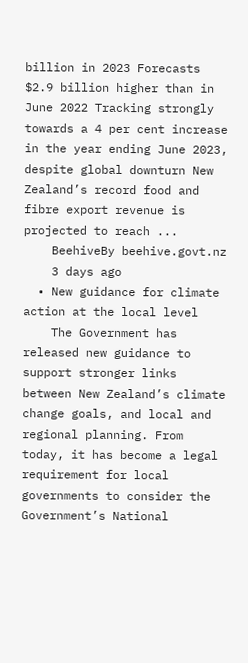billion in 2023 Forecasts $2.9 billion higher than in June 2022 Tracking strongly towards a 4 per cent increase in the year ending June 2023, despite global downturn New Zealand’s record food and fibre export revenue is projected to reach ...
    BeehiveBy beehive.govt.nz
    3 days ago
  • New guidance for climate action at the local level
    The Government has released new guidance to support stronger links between New Zealand’s climate change goals, and local and regional planning. From today, it has become a legal requirement for local governments to consider the Government’s National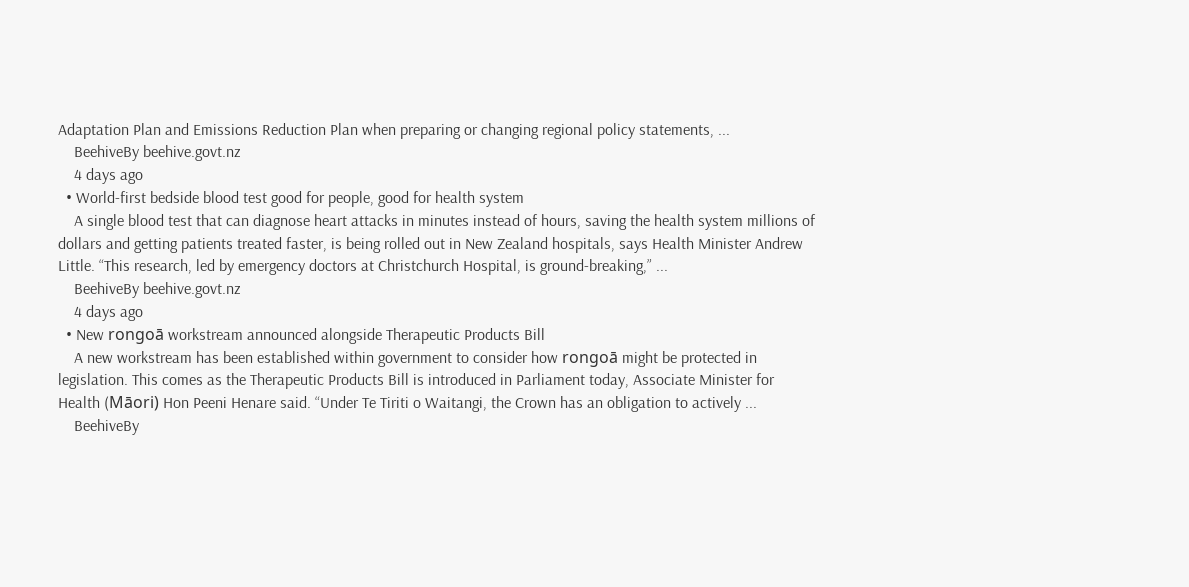Adaptation Plan and Emissions Reduction Plan when preparing or changing regional policy statements, ...
    BeehiveBy beehive.govt.nz
    4 days ago
  • World-first bedside blood test good for people, good for health system
    A single blood test that can diagnose heart attacks in minutes instead of hours, saving the health system millions of dollars and getting patients treated faster, is being rolled out in New Zealand hospitals, says Health Minister Andrew Little. “This research, led by emergency doctors at Christchurch Hospital, is ground-breaking,” ...
    BeehiveBy beehive.govt.nz
    4 days ago
  • New rongoā workstream announced alongside Therapeutic Products Bill
    A new workstream has been established within government to consider how rongoā might be protected in legislation. This comes as the Therapeutic Products Bill is introduced in Parliament today, Associate Minister for Health (Māori) Hon Peeni Henare said. “Under Te Tiriti o Waitangi, the Crown has an obligation to actively ...
    BeehiveBy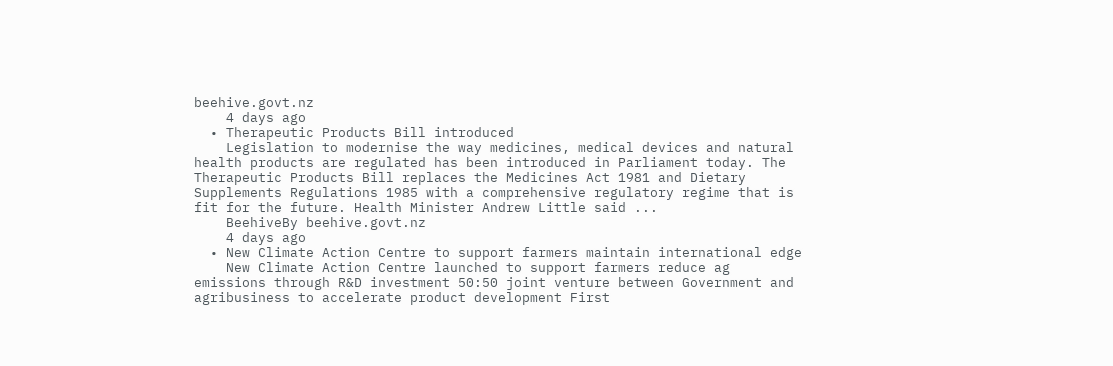beehive.govt.nz
    4 days ago
  • Therapeutic Products Bill introduced
    Legislation to modernise the way medicines, medical devices and natural health products are regulated has been introduced in Parliament today. The Therapeutic Products Bill replaces the Medicines Act 1981 and Dietary Supplements Regulations 1985 with a comprehensive regulatory regime that is fit for the future. Health Minister Andrew Little said ...
    BeehiveBy beehive.govt.nz
    4 days ago
  • New Climate Action Centre to support farmers maintain international edge
    New Climate Action Centre launched to support farmers reduce ag emissions through R&D investment 50:50 joint venture between Government and agribusiness to accelerate product development First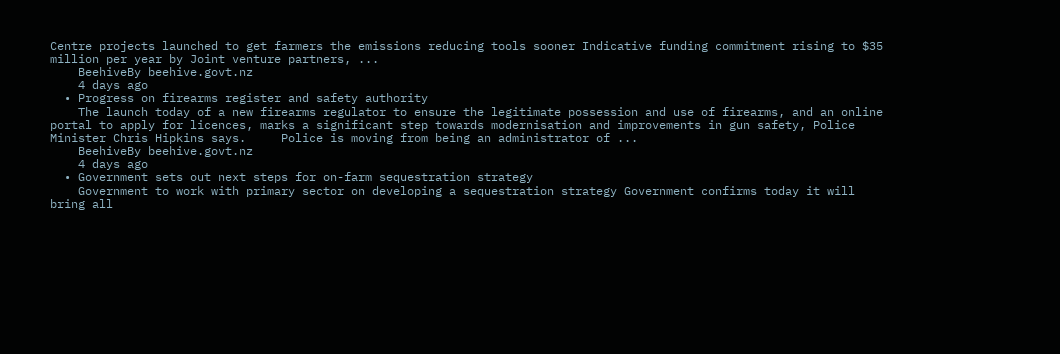Centre projects launched to get farmers the emissions reducing tools sooner Indicative funding commitment rising to $35 million per year by Joint venture partners, ...
    BeehiveBy beehive.govt.nz
    4 days ago
  • Progress on firearms register and safety authority
    The launch today of a new firearms regulator to ensure the legitimate possession and use of firearms, and an online portal to apply for licences, marks a significant step towards modernisation and improvements in gun safety, Police Minister Chris Hipkins says.     Police is moving from being an administrator of ...
    BeehiveBy beehive.govt.nz
    4 days ago
  • Government sets out next steps for on-farm sequestration strategy
    Government to work with primary sector on developing a sequestration strategy Government confirms today it will bring all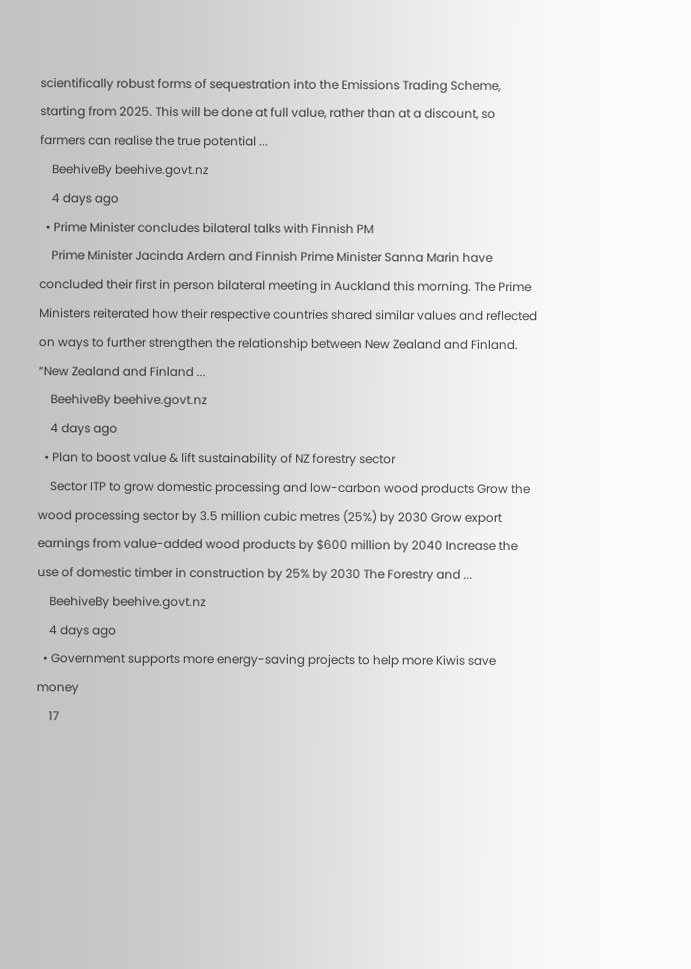scientifically robust forms of sequestration into the Emissions Trading Scheme, starting from 2025. This will be done at full value, rather than at a discount, so farmers can realise the true potential ...
    BeehiveBy beehive.govt.nz
    4 days ago
  • Prime Minister concludes bilateral talks with Finnish PM
    Prime Minister Jacinda Ardern and Finnish Prime Minister Sanna Marin have concluded their first in person bilateral meeting in Auckland this morning. The Prime Ministers reiterated how their respective countries shared similar values and reflected on ways to further strengthen the relationship between New Zealand and Finland. “New Zealand and Finland ...
    BeehiveBy beehive.govt.nz
    4 days ago
  • Plan to boost value & lift sustainability of NZ forestry sector
    Sector ITP to grow domestic processing and low-carbon wood products Grow the wood processing sector by 3.5 million cubic metres (25%) by 2030 Grow export earnings from value-added wood products by $600 million by 2040 Increase the use of domestic timber in construction by 25% by 2030 The Forestry and ...
    BeehiveBy beehive.govt.nz
    4 days ago
  • Government supports more energy-saving projects to help more Kiwis save money
    17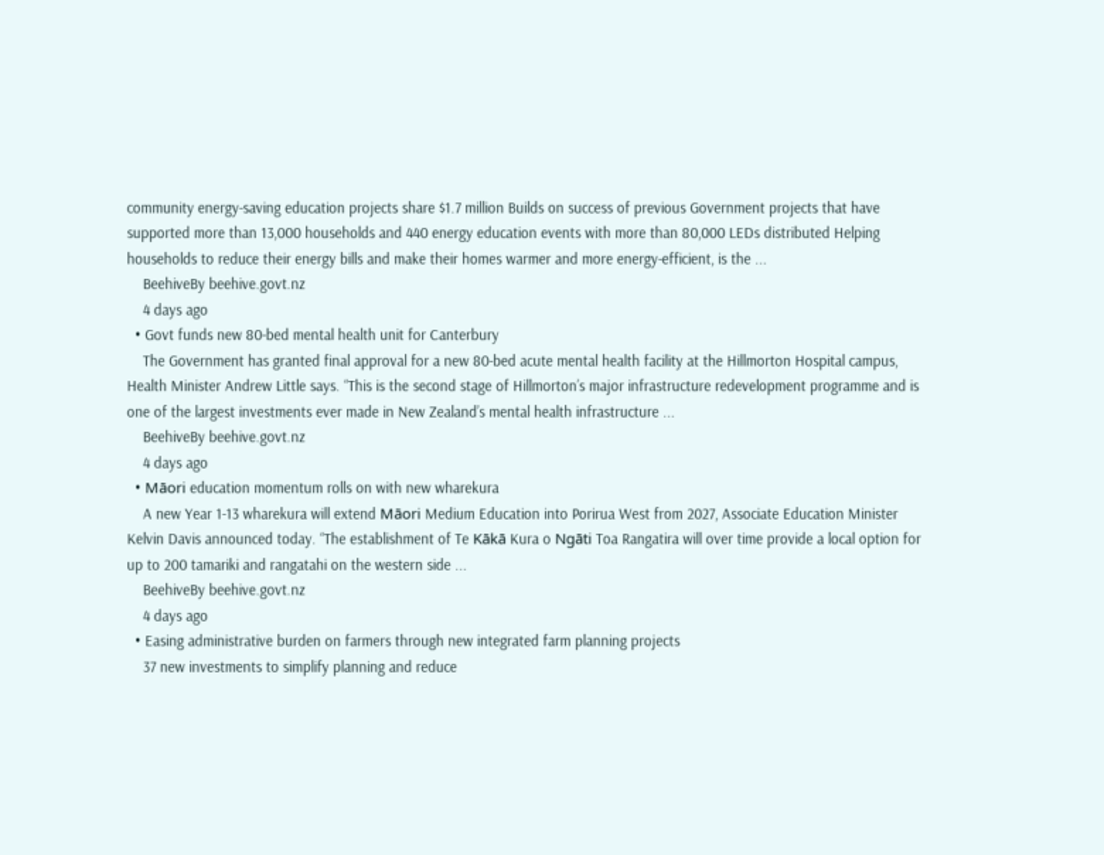community energy-saving education projects share $1.7 million Builds on success of previous Government projects that have supported more than 13,000 households and 440 energy education events with more than 80,000 LEDs distributed Helping households to reduce their energy bills and make their homes warmer and more energy-efficient, is the ...
    BeehiveBy beehive.govt.nz
    4 days ago
  • Govt funds new 80-bed mental health unit for Canterbury
    The Government has granted final approval for a new 80-bed acute mental health facility at the Hillmorton Hospital campus, Health Minister Andrew Little says. “This is the second stage of Hillmorton’s major infrastructure redevelopment programme and is one of the largest investments ever made in New Zealand’s mental health infrastructure ...
    BeehiveBy beehive.govt.nz
    4 days ago
  • Māori education momentum rolls on with new wharekura
    A new Year 1-13 wharekura will extend Māori Medium Education into Porirua West from 2027, Associate Education Minister Kelvin Davis announced today. “The establishment of Te Kākā Kura o Ngāti Toa Rangatira will over time provide a local option for up to 200 tamariki and rangatahi on the western side ...
    BeehiveBy beehive.govt.nz
    4 days ago
  • Easing administrative burden on farmers through new integrated farm planning projects
    37 new investments to simplify planning and reduce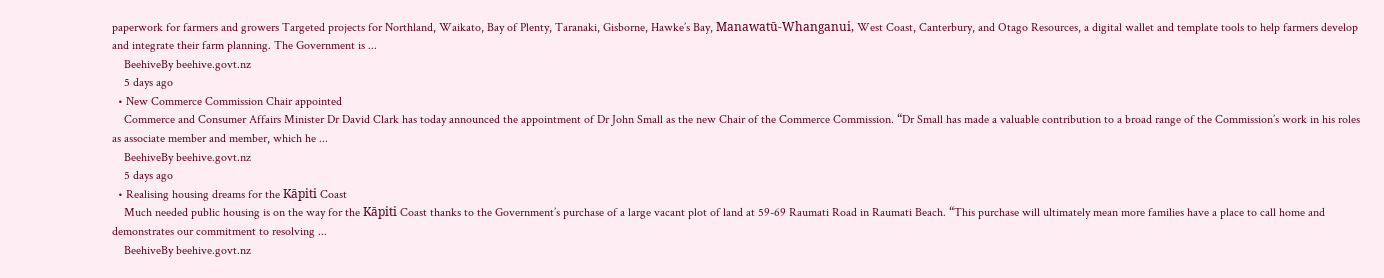paperwork for farmers and growers Targeted projects for Northland, Waikato, Bay of Plenty, Taranaki, Gisborne, Hawke’s Bay, Manawatū-Whanganui, West Coast, Canterbury, and Otago Resources, a digital wallet and template tools to help farmers develop and integrate their farm planning. The Government is ...
    BeehiveBy beehive.govt.nz
    5 days ago
  • New Commerce Commission Chair appointed
    Commerce and Consumer Affairs Minister Dr David Clark has today announced the appointment of Dr John Small as the new Chair of the Commerce Commission. “Dr Small has made a valuable contribution to a broad range of the Commission’s work in his roles as associate member and member, which he ...
    BeehiveBy beehive.govt.nz
    5 days ago
  • Realising housing dreams for the Kāpiti Coast
    Much needed public housing is on the way for the Kāpiti Coast thanks to the Government’s purchase of a large vacant plot of land at 59-69 Raumati Road in Raumati Beach. “This purchase will ultimately mean more families have a place to call home and demonstrates our commitment to resolving ...
    BeehiveBy beehive.govt.nz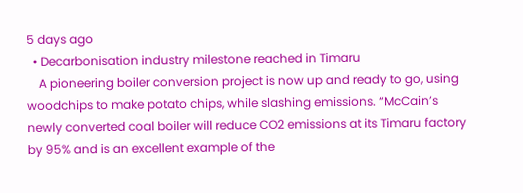5 days ago
  • Decarbonisation industry milestone reached in Timaru
    A pioneering boiler conversion project is now up and ready to go, using woodchips to make potato chips, while slashing emissions. “McCain’s newly converted coal boiler will reduce CO2 emissions at its Timaru factory by 95% and is an excellent example of the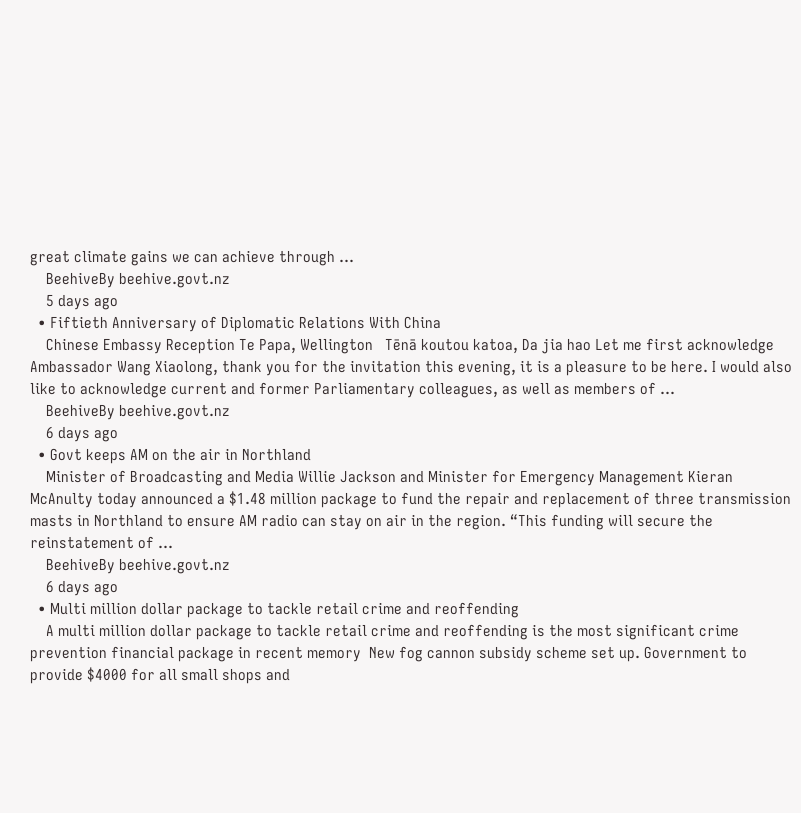great climate gains we can achieve through ...
    BeehiveBy beehive.govt.nz
    5 days ago
  • Fiftieth Anniversary of Diplomatic Relations With China
    Chinese Embassy Reception Te Papa, Wellington   Tēnā koutou katoa, Da jia hao Let me first acknowledge Ambassador Wang Xiaolong, thank you for the invitation this evening, it is a pleasure to be here. I would also like to acknowledge current and former Parliamentary colleagues, as well as members of ...
    BeehiveBy beehive.govt.nz
    6 days ago
  • Govt keeps AM on the air in Northland
    Minister of Broadcasting and Media Willie Jackson and Minister for Emergency Management Kieran McAnulty today announced a $1.48 million package to fund the repair and replacement of three transmission masts in Northland to ensure AM radio can stay on air in the region. “This funding will secure the reinstatement of ...
    BeehiveBy beehive.govt.nz
    6 days ago
  • Multi million dollar package to tackle retail crime and reoffending
    A multi million dollar package to tackle retail crime and reoffending is the most significant crime prevention financial package in recent memory  New fog cannon subsidy scheme set up. Government to provide $4000 for all small shops and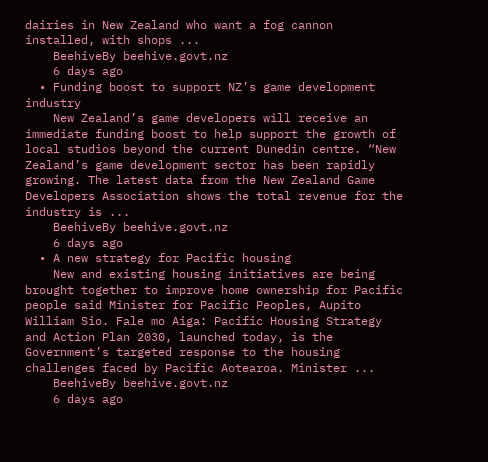dairies in New Zealand who want a fog cannon installed, with shops ...
    BeehiveBy beehive.govt.nz
    6 days ago
  • Funding boost to support NZ’s game development industry
    New Zealand’s game developers will receive an immediate funding boost to help support the growth of local studios beyond the current Dunedin centre. “New Zealand’s game development sector has been rapidly growing. The latest data from the New Zealand Game Developers Association shows the total revenue for the industry is ...
    BeehiveBy beehive.govt.nz
    6 days ago
  • A new strategy for Pacific housing
    New and existing housing initiatives are being brought together to improve home ownership for Pacific people said Minister for Pacific Peoples, Aupito William Sio. Fale mo Aiga: Pacific Housing Strategy and Action Plan 2030, launched today, is the Government’s targeted response to the housing challenges faced by Pacific Aotearoa. Minister ...
    BeehiveBy beehive.govt.nz
    6 days ago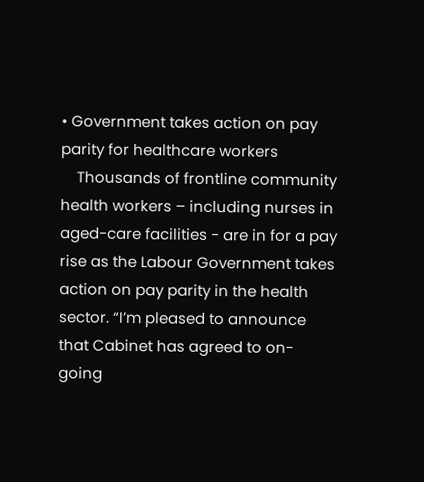• Government takes action on pay parity for healthcare workers
    Thousands of frontline community health workers – including nurses in aged-care facilities - are in for a pay rise as the Labour Government takes action on pay parity in the health sector. “I’m pleased to announce that Cabinet has agreed to on-going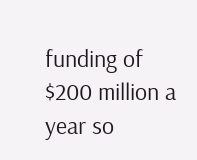funding of $200 million a year so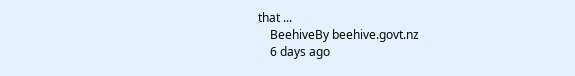that ...
    BeehiveBy beehive.govt.nz
    6 days ago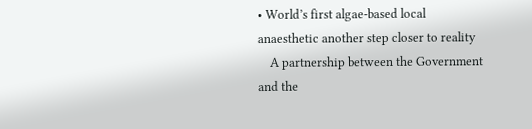• World’s first algae-based local anaesthetic another step closer to reality
    A partnership between the Government and the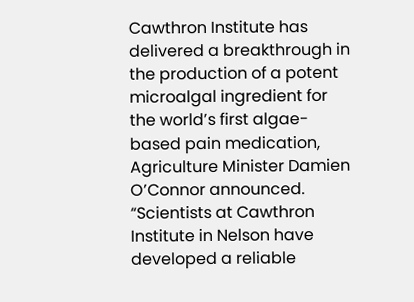Cawthron Institute has delivered a breakthrough in the production of a potent microalgal ingredient for the world’s first algae-based pain medication, Agriculture Minister Damien O’Connor announced.  “Scientists at Cawthron Institute in Nelson have developed a reliable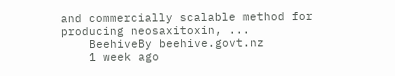and commercially scalable method for producing neosaxitoxin, ...
    BeehiveBy beehive.govt.nz
    1 week ago